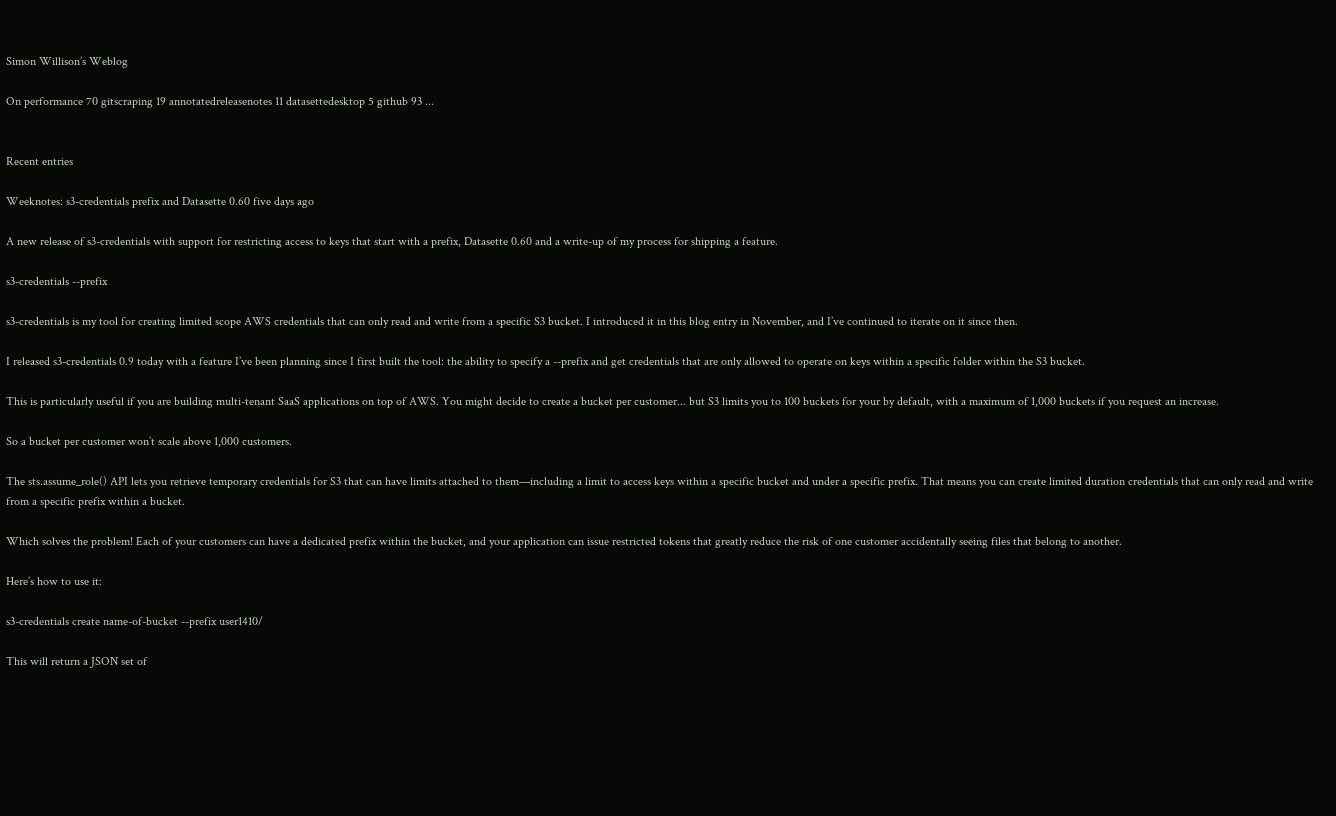Simon Willison’s Weblog

On performance 70 gitscraping 19 annotatedreleasenotes 11 datasettedesktop 5 github 93 ...


Recent entries

Weeknotes: s3-credentials prefix and Datasette 0.60 five days ago

A new release of s3-credentials with support for restricting access to keys that start with a prefix, Datasette 0.60 and a write-up of my process for shipping a feature.

s3-credentials --prefix

s3-credentials is my tool for creating limited scope AWS credentials that can only read and write from a specific S3 bucket. I introduced it in this blog entry in November, and I’ve continued to iterate on it since then.

I released s3-credentials 0.9 today with a feature I’ve been planning since I first built the tool: the ability to specify a --prefix and get credentials that are only allowed to operate on keys within a specific folder within the S3 bucket.

This is particularly useful if you are building multi-tenant SaaS applications on top of AWS. You might decide to create a bucket per customer... but S3 limits you to 100 buckets for your by default, with a maximum of 1,000 buckets if you request an increase.

So a bucket per customer won’t scale above 1,000 customers.

The sts.assume_role() API lets you retrieve temporary credentials for S3 that can have limits attached to them—including a limit to access keys within a specific bucket and under a specific prefix. That means you can create limited duration credentials that can only read and write from a specific prefix within a bucket.

Which solves the problem! Each of your customers can have a dedicated prefix within the bucket, and your application can issue restricted tokens that greatly reduce the risk of one customer accidentally seeing files that belong to another.

Here’s how to use it:

s3-credentials create name-of-bucket --prefix user1410/

This will return a JSON set of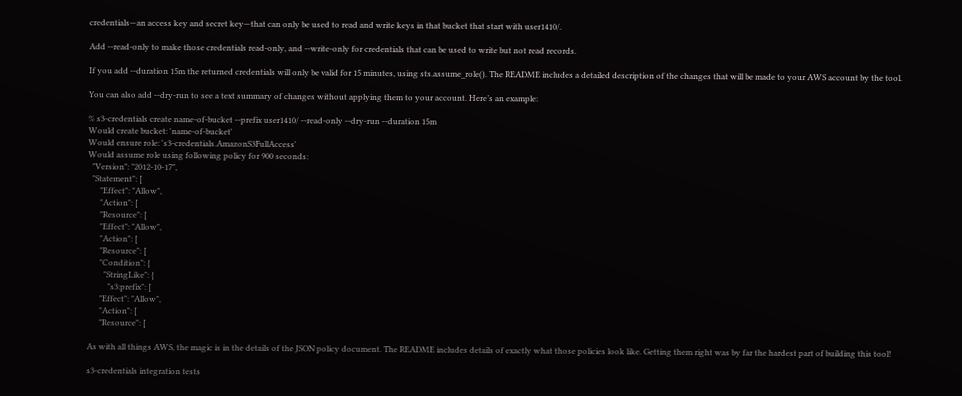credentials—an access key and secret key—that can only be used to read and write keys in that bucket that start with user1410/.

Add --read-only to make those credentials read-only, and --write-only for credentials that can be used to write but not read records.

If you add --duration 15m the returned credentials will only be valid for 15 minutes, using sts.assume_role(). The README includes a detailed description of the changes that will be made to your AWS account by the tool.

You can also add --dry-run to see a text summary of changes without applying them to your account. Here’s an example:

% s3-credentials create name-of-bucket --prefix user1410/ --read-only --dry-run --duration 15m
Would create bucket: 'name-of-bucket'
Would ensure role: 's3-credentials.AmazonS3FullAccess'
Would assume role using following policy for 900 seconds:
  "Version": "2012-10-17",
  "Statement": [
      "Effect": "Allow",
      "Action": [
      "Resource": [
      "Effect": "Allow",
      "Action": [
      "Resource": [
      "Condition": {
        "StringLike": {
          "s3:prefix": [
      "Effect": "Allow",
      "Action": [
      "Resource": [

As with all things AWS, the magic is in the details of the JSON policy document. The README includes details of exactly what those policies look like. Getting them right was by far the hardest part of building this tool!

s3-credentials integration tests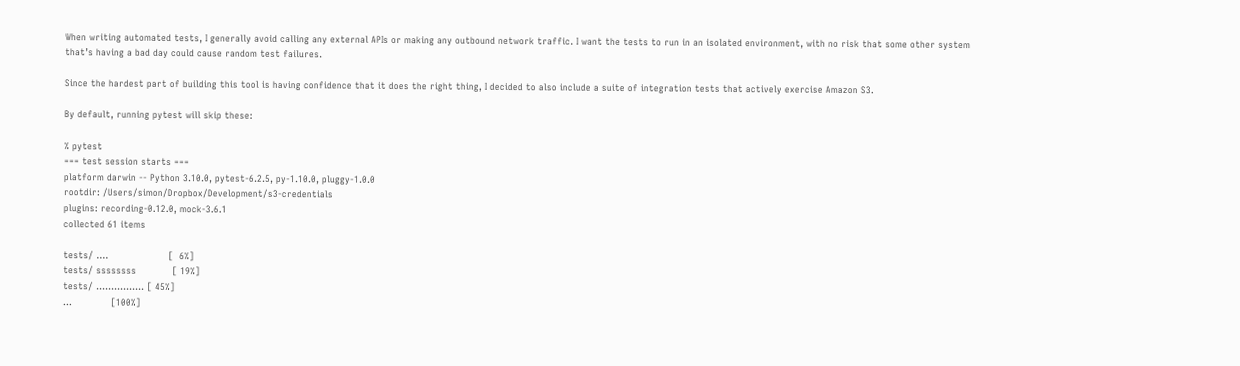When writing automated tests, I generally avoid calling any external APIs or making any outbound network traffic. I want the tests to run in an isolated environment, with no risk that some other system that’s having a bad day could cause random test failures.

Since the hardest part of building this tool is having confidence that it does the right thing, I decided to also include a suite of integration tests that actively exercise Amazon S3.

By default, running pytest will skip these:

% pytest
=== test session starts ===
platform darwin -- Python 3.10.0, pytest-6.2.5, py-1.10.0, pluggy-1.0.0
rootdir: /Users/simon/Dropbox/Development/s3-credentials
plugins: recording-0.12.0, mock-3.6.1
collected 61 items

tests/ ....                    [  6%]
tests/ ssssssss            [ 19%]
tests/ ................ [ 45%]
...             [100%]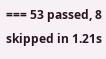=== 53 passed, 8 skipped in 1.21s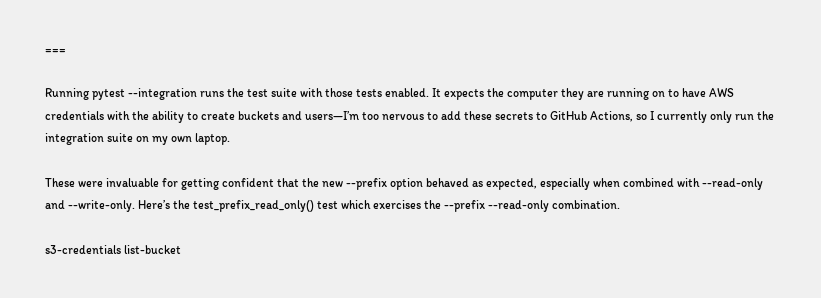===

Running pytest --integration runs the test suite with those tests enabled. It expects the computer they are running on to have AWS credentials with the ability to create buckets and users—I’m too nervous to add these secrets to GitHub Actions, so I currently only run the integration suite on my own laptop.

These were invaluable for getting confident that the new --prefix option behaved as expected, especially when combined with --read-only and --write-only. Here’s the test_prefix_read_only() test which exercises the --prefix --read-only combination.

s3-credentials list-bucket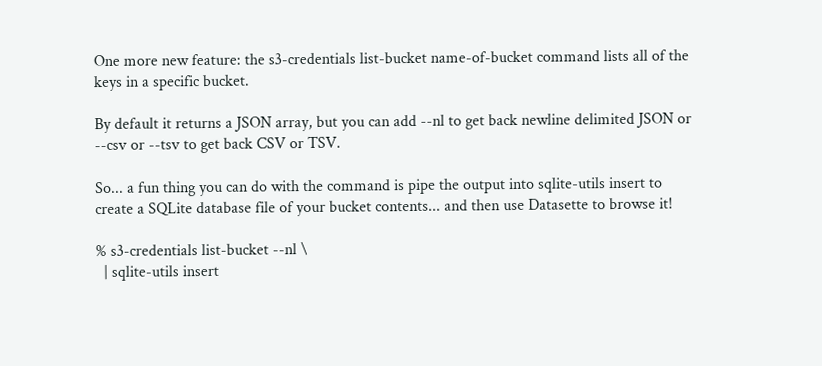One more new feature: the s3-credentials list-bucket name-of-bucket command lists all of the keys in a specific bucket.

By default it returns a JSON array, but you can add --nl to get back newline delimited JSON or --csv or --tsv to get back CSV or TSV.

So... a fun thing you can do with the command is pipe the output into sqlite-utils insert to create a SQLite database file of your bucket contents... and then use Datasette to browse it!

% s3-credentials list-bucket --nl \
  | sqlite-utils insert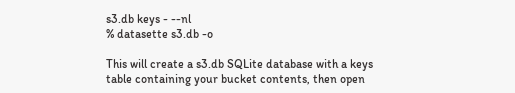s3.db keys - --nl
% datasette s3.db -o

This will create a s3.db SQLite database with a keys table containing your bucket contents, then open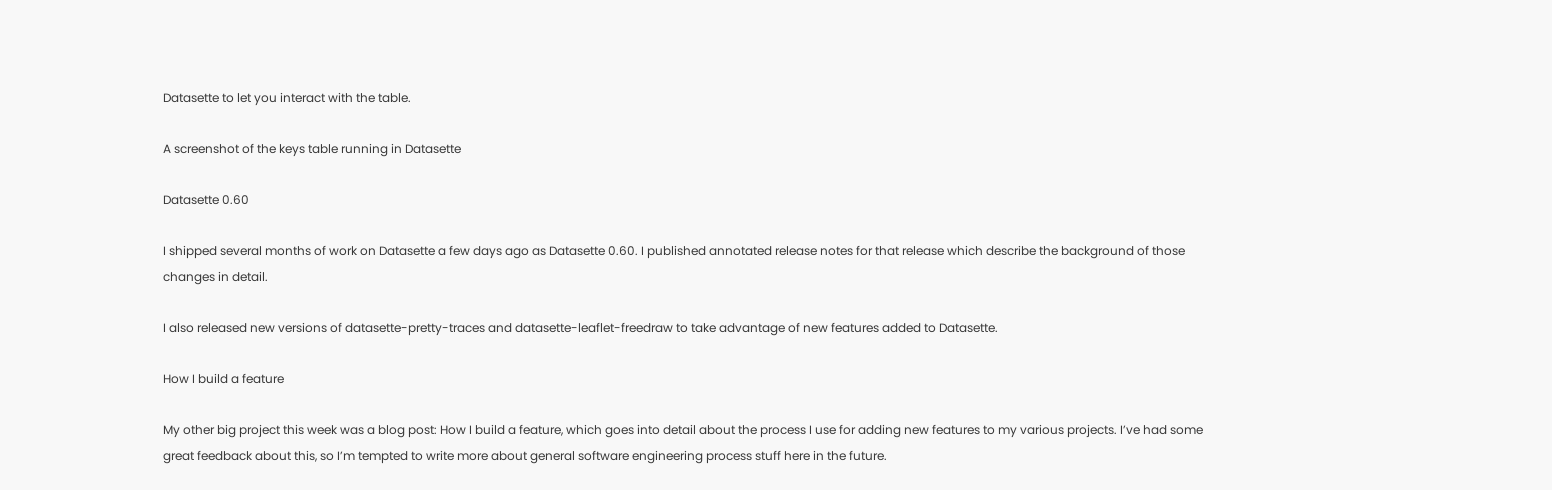Datasette to let you interact with the table.

A screenshot of the keys table running in Datasette

Datasette 0.60

I shipped several months of work on Datasette a few days ago as Datasette 0.60. I published annotated release notes for that release which describe the background of those changes in detail.

I also released new versions of datasette-pretty-traces and datasette-leaflet-freedraw to take advantage of new features added to Datasette.

How I build a feature

My other big project this week was a blog post: How I build a feature, which goes into detail about the process I use for adding new features to my various projects. I’ve had some great feedback about this, so I’m tempted to write more about general software engineering process stuff here in the future.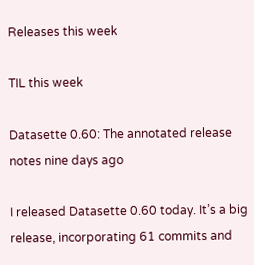Releases this week

TIL this week

Datasette 0.60: The annotated release notes nine days ago

I released Datasette 0.60 today. It’s a big release, incorporating 61 commits and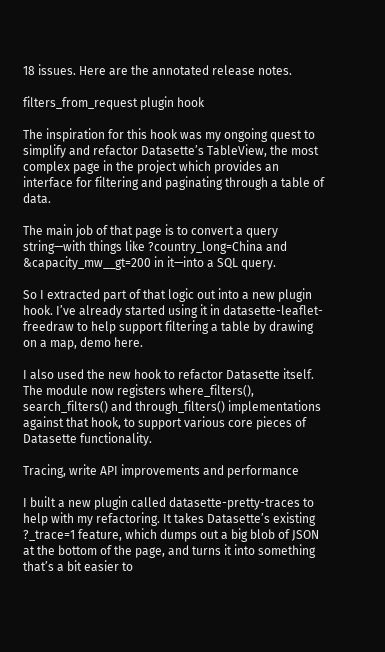18 issues. Here are the annotated release notes.

filters_from_request plugin hook

The inspiration for this hook was my ongoing quest to simplify and refactor Datasette’s TableView, the most complex page in the project which provides an interface for filtering and paginating through a table of data.

The main job of that page is to convert a query string—with things like ?country_long=China and &capacity_mw__gt=200 in it—into a SQL query.

So I extracted part of that logic out into a new plugin hook. I’ve already started using it in datasette-leaflet-freedraw to help support filtering a table by drawing on a map, demo here.

I also used the new hook to refactor Datasette itself. The module now registers where_filters(), search_filters() and through_filters() implementations against that hook, to support various core pieces of Datasette functionality.

Tracing, write API improvements and performance

I built a new plugin called datasette-pretty-traces to help with my refactoring. It takes Datasette’s existing ?_trace=1 feature, which dumps out a big blob of JSON at the bottom of the page, and turns it into something that’s a bit easier to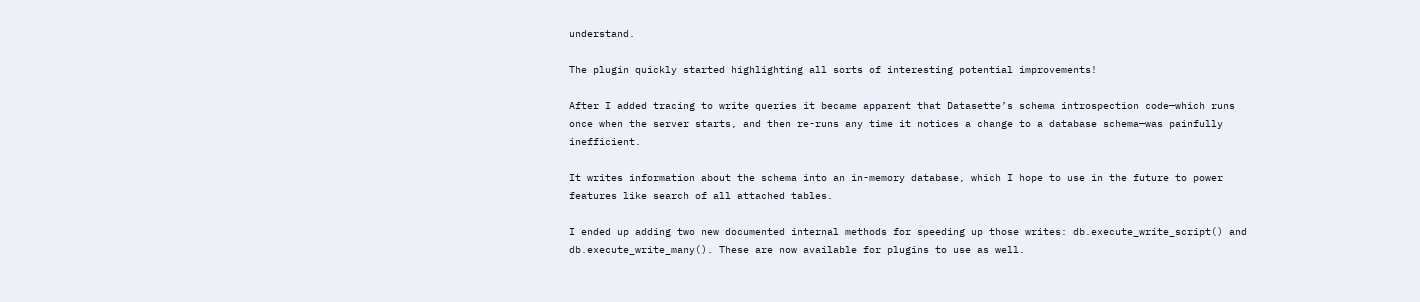understand.

The plugin quickly started highlighting all sorts of interesting potential improvements!

After I added tracing to write queries it became apparent that Datasette’s schema introspection code—which runs once when the server starts, and then re-runs any time it notices a change to a database schema—was painfully inefficient.

It writes information about the schema into an in-memory database, which I hope to use in the future to power features like search of all attached tables.

I ended up adding two new documented internal methods for speeding up those writes: db.execute_write_script() and db.execute_write_many(). These are now available for plugins to use as well.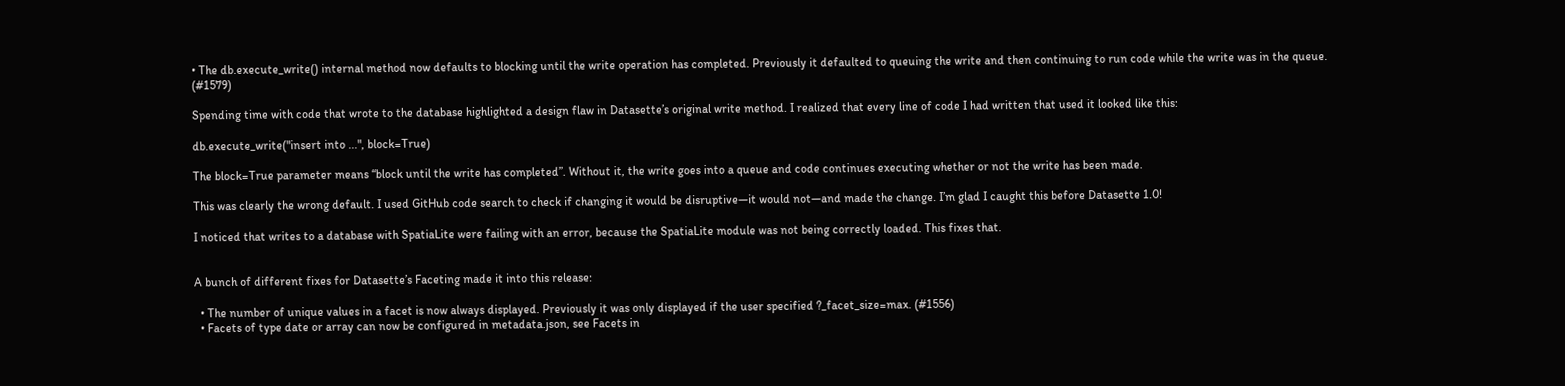• The db.execute_write() internal method now defaults to blocking until the write operation has completed. Previously it defaulted to queuing the write and then continuing to run code while the write was in the queue. (#1579)

Spending time with code that wrote to the database highlighted a design flaw in Datasette’s original write method. I realized that every line of code I had written that used it looked like this:

db.execute_write("insert into ...", block=True)

The block=True parameter means “block until the write has completed”. Without it, the write goes into a queue and code continues executing whether or not the write has been made.

This was clearly the wrong default. I used GitHub code search to check if changing it would be disruptive—it would not—and made the change. I’m glad I caught this before Datasette 1.0!

I noticed that writes to a database with SpatiaLite were failing with an error, because the SpatiaLite module was not being correctly loaded. This fixes that.


A bunch of different fixes for Datasette’s Faceting made it into this release:

  • The number of unique values in a facet is now always displayed. Previously it was only displayed if the user specified ?_facet_size=max. (#1556)
  • Facets of type date or array can now be configured in metadata.json, see Facets in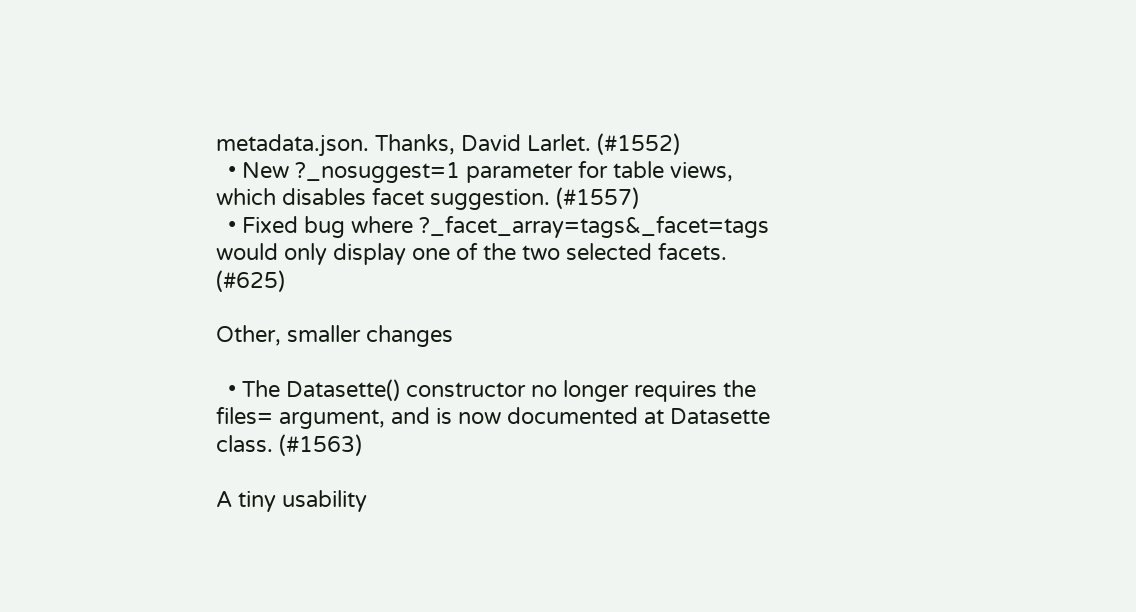metadata.json. Thanks, David Larlet. (#1552)
  • New ?_nosuggest=1 parameter for table views, which disables facet suggestion. (#1557)
  • Fixed bug where ?_facet_array=tags&_facet=tags would only display one of the two selected facets. (#625)

Other, smaller changes

  • The Datasette() constructor no longer requires the files= argument, and is now documented at Datasette class. (#1563)

A tiny usability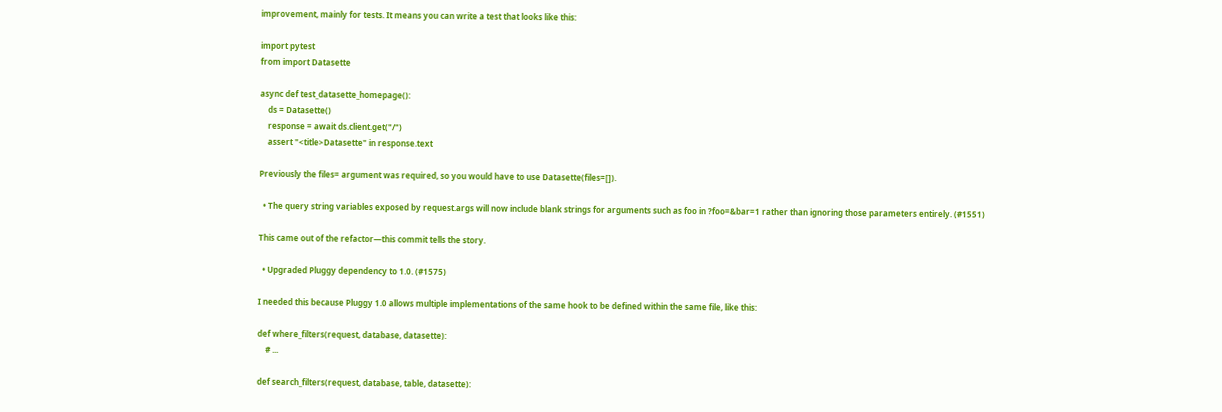improvement, mainly for tests. It means you can write a test that looks like this:

import pytest
from import Datasette

async def test_datasette_homepage():
    ds = Datasette()
    response = await ds.client.get("/")
    assert "<title>Datasette" in response.text

Previously the files= argument was required, so you would have to use Datasette(files=[]).

  • The query string variables exposed by request.args will now include blank strings for arguments such as foo in ?foo=&bar=1 rather than ignoring those parameters entirely. (#1551)

This came out of the refactor—this commit tells the story.

  • Upgraded Pluggy dependency to 1.0. (#1575)

I needed this because Pluggy 1.0 allows multiple implementations of the same hook to be defined within the same file, like this:

def where_filters(request, database, datasette):
    # ...

def search_filters(request, database, table, datasette):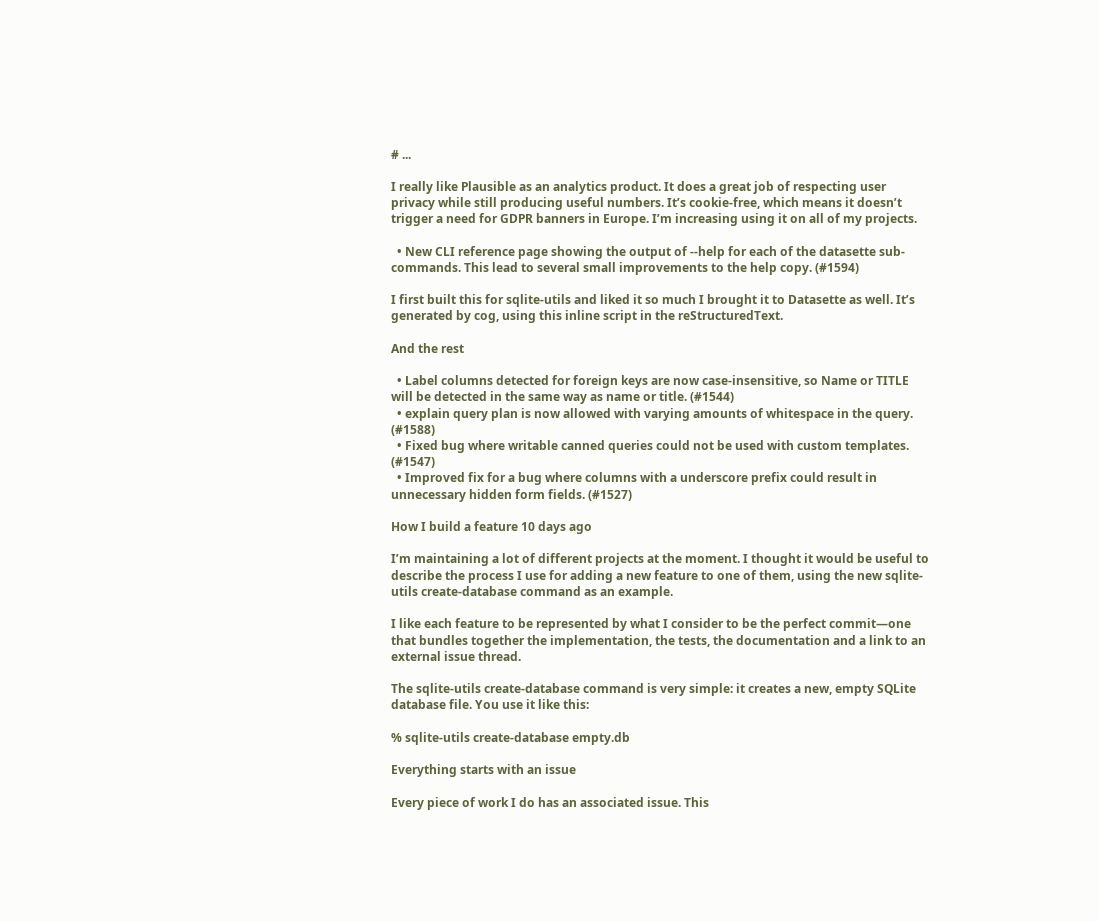# ...

I really like Plausible as an analytics product. It does a great job of respecting user privacy while still producing useful numbers. It’s cookie-free, which means it doesn’t trigger a need for GDPR banners in Europe. I’m increasing using it on all of my projects.

  • New CLI reference page showing the output of --help for each of the datasette sub-commands. This lead to several small improvements to the help copy. (#1594)

I first built this for sqlite-utils and liked it so much I brought it to Datasette as well. It’s generated by cog, using this inline script in the reStructuredText.

And the rest

  • Label columns detected for foreign keys are now case-insensitive, so Name or TITLE will be detected in the same way as name or title. (#1544)
  • explain query plan is now allowed with varying amounts of whitespace in the query. (#1588)
  • Fixed bug where writable canned queries could not be used with custom templates. (#1547)
  • Improved fix for a bug where columns with a underscore prefix could result in unnecessary hidden form fields. (#1527)

How I build a feature 10 days ago

I’m maintaining a lot of different projects at the moment. I thought it would be useful to describe the process I use for adding a new feature to one of them, using the new sqlite-utils create-database command as an example.

I like each feature to be represented by what I consider to be the perfect commit—one that bundles together the implementation, the tests, the documentation and a link to an external issue thread.

The sqlite-utils create-database command is very simple: it creates a new, empty SQLite database file. You use it like this:

% sqlite-utils create-database empty.db

Everything starts with an issue

Every piece of work I do has an associated issue. This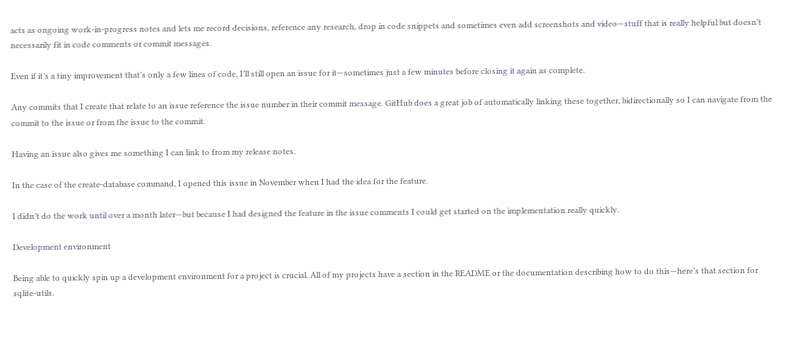acts as ongoing work-in-progress notes and lets me record decisions, reference any research, drop in code snippets and sometimes even add screenshots and video—stuff that is really helpful but doesn’t necessarily fit in code comments or commit messages.

Even if it’s a tiny improvement that’s only a few lines of code, I’ll still open an issue for it—sometimes just a few minutes before closing it again as complete.

Any commits that I create that relate to an issue reference the issue number in their commit message. GitHub does a great job of automatically linking these together, bidirectionally so I can navigate from the commit to the issue or from the issue to the commit.

Having an issue also gives me something I can link to from my release notes.

In the case of the create-database command, I opened this issue in November when I had the idea for the feature.

I didn’t do the work until over a month later—but because I had designed the feature in the issue comments I could get started on the implementation really quickly.

Development environment

Being able to quickly spin up a development environment for a project is crucial. All of my projects have a section in the README or the documentation describing how to do this—here’s that section for sqlite-utils.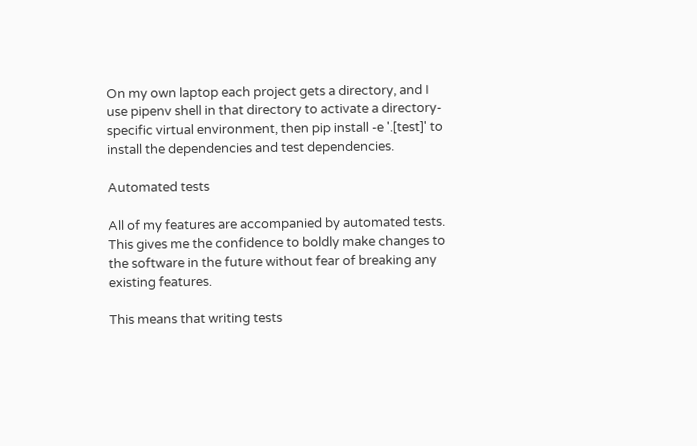On my own laptop each project gets a directory, and I use pipenv shell in that directory to activate a directory-specific virtual environment, then pip install -e '.[test]' to install the dependencies and test dependencies.

Automated tests

All of my features are accompanied by automated tests. This gives me the confidence to boldly make changes to the software in the future without fear of breaking any existing features.

This means that writing tests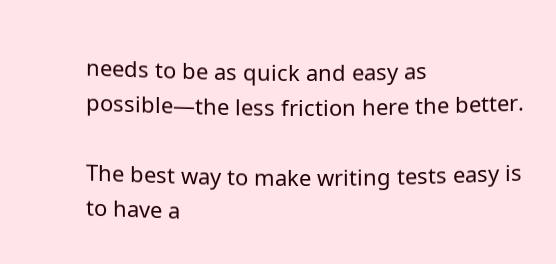needs to be as quick and easy as possible—the less friction here the better.

The best way to make writing tests easy is to have a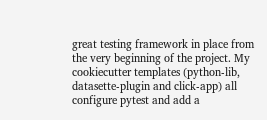great testing framework in place from the very beginning of the project. My cookiecutter templates (python-lib, datasette-plugin and click-app) all configure pytest and add a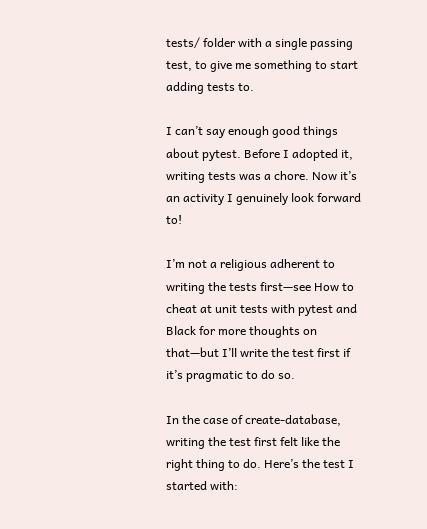tests/ folder with a single passing test, to give me something to start adding tests to.

I can’t say enough good things about pytest. Before I adopted it, writing tests was a chore. Now it’s an activity I genuinely look forward to!

I’m not a religious adherent to writing the tests first—see How to cheat at unit tests with pytest and Black for more thoughts on that—but I’ll write the test first if it’s pragmatic to do so.

In the case of create-database, writing the test first felt like the right thing to do. Here’s the test I started with: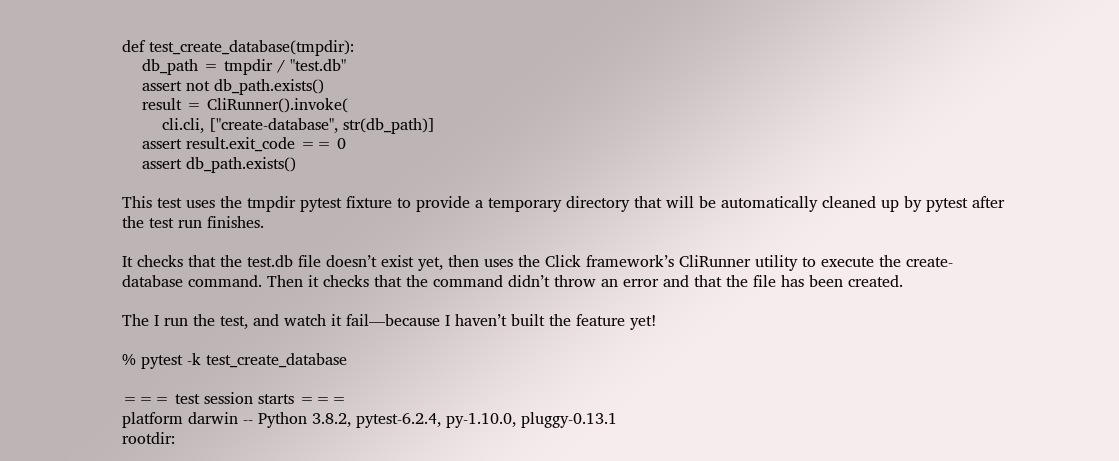def test_create_database(tmpdir):
    db_path = tmpdir / "test.db"
    assert not db_path.exists()
    result = CliRunner().invoke(
        cli.cli, ["create-database", str(db_path)]
    assert result.exit_code == 0
    assert db_path.exists()

This test uses the tmpdir pytest fixture to provide a temporary directory that will be automatically cleaned up by pytest after the test run finishes.

It checks that the test.db file doesn’t exist yet, then uses the Click framework’s CliRunner utility to execute the create-database command. Then it checks that the command didn’t throw an error and that the file has been created.

The I run the test, and watch it fail—because I haven’t built the feature yet!

% pytest -k test_create_database

=== test session starts ===
platform darwin -- Python 3.8.2, pytest-6.2.4, py-1.10.0, pluggy-0.13.1
rootdir: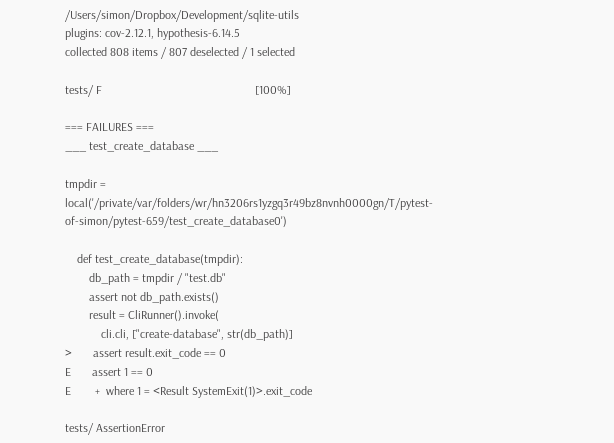/Users/simon/Dropbox/Development/sqlite-utils
plugins: cov-2.12.1, hypothesis-6.14.5
collected 808 items / 807 deselected / 1 selected

tests/ F                                                   [100%]

=== FAILURES ===
___ test_create_database ___

tmpdir = local('/private/var/folders/wr/hn3206rs1yzgq3r49bz8nvnh0000gn/T/pytest-of-simon/pytest-659/test_create_database0')

    def test_create_database(tmpdir):
        db_path = tmpdir / "test.db"
        assert not db_path.exists()
        result = CliRunner().invoke(
            cli.cli, ["create-database", str(db_path)]
>       assert result.exit_code == 0
E       assert 1 == 0
E        +  where 1 = <Result SystemExit(1)>.exit_code

tests/ AssertionError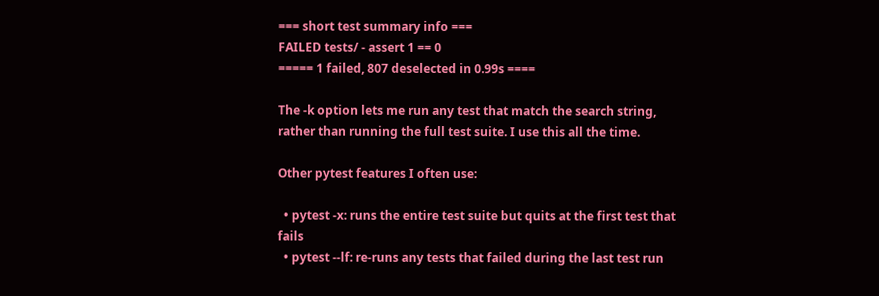=== short test summary info ===
FAILED tests/ - assert 1 == 0
===== 1 failed, 807 deselected in 0.99s ====

The -k option lets me run any test that match the search string, rather than running the full test suite. I use this all the time.

Other pytest features I often use:

  • pytest -x: runs the entire test suite but quits at the first test that fails
  • pytest --lf: re-runs any tests that failed during the last test run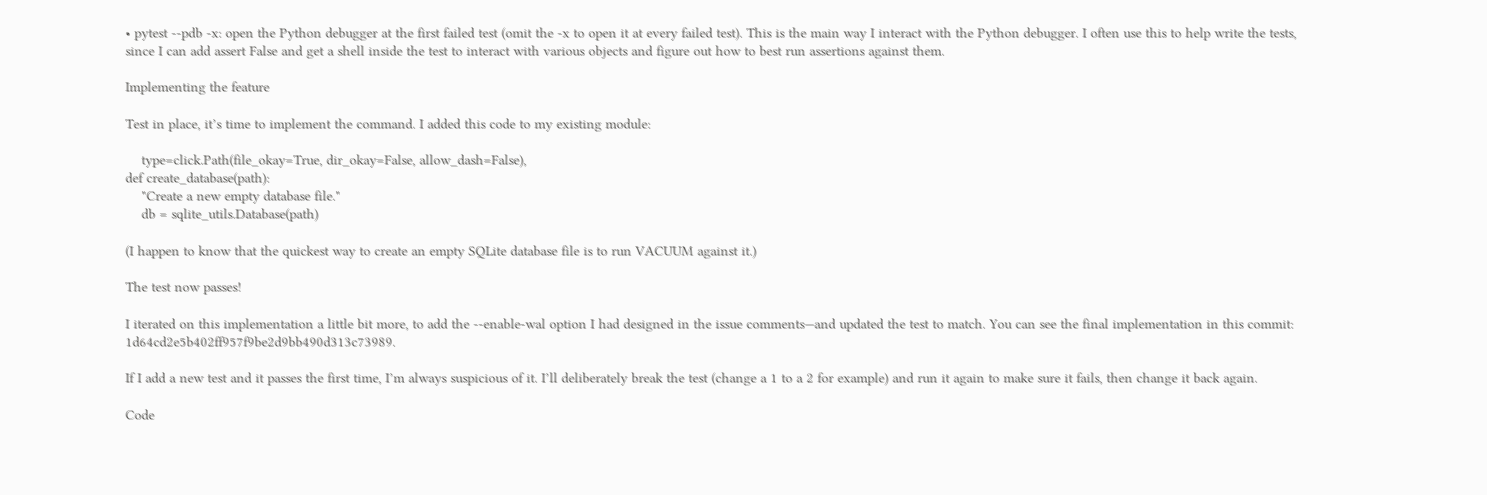• pytest --pdb -x: open the Python debugger at the first failed test (omit the -x to open it at every failed test). This is the main way I interact with the Python debugger. I often use this to help write the tests, since I can add assert False and get a shell inside the test to interact with various objects and figure out how to best run assertions against them.

Implementing the feature

Test in place, it’s time to implement the command. I added this code to my existing module:

    type=click.Path(file_okay=True, dir_okay=False, allow_dash=False),
def create_database(path):
    "Create a new empty database file."
    db = sqlite_utils.Database(path)

(I happen to know that the quickest way to create an empty SQLite database file is to run VACUUM against it.)

The test now passes!

I iterated on this implementation a little bit more, to add the --enable-wal option I had designed in the issue comments—and updated the test to match. You can see the final implementation in this commit: 1d64cd2e5b402ff957f9be2d9bb490d313c73989.

If I add a new test and it passes the first time, I’m always suspicious of it. I’ll deliberately break the test (change a 1 to a 2 for example) and run it again to make sure it fails, then change it back again.

Code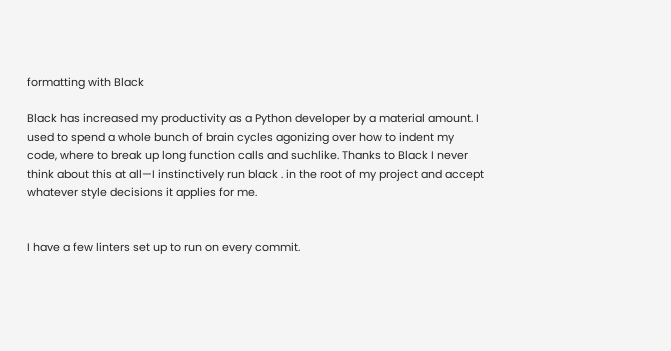formatting with Black

Black has increased my productivity as a Python developer by a material amount. I used to spend a whole bunch of brain cycles agonizing over how to indent my code, where to break up long function calls and suchlike. Thanks to Black I never think about this at all—I instinctively run black . in the root of my project and accept whatever style decisions it applies for me.


I have a few linters set up to run on every commit.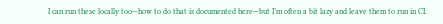I can run these locally too—how to do that is documented here—but I’m often a bit lazy and leave them to run in CI.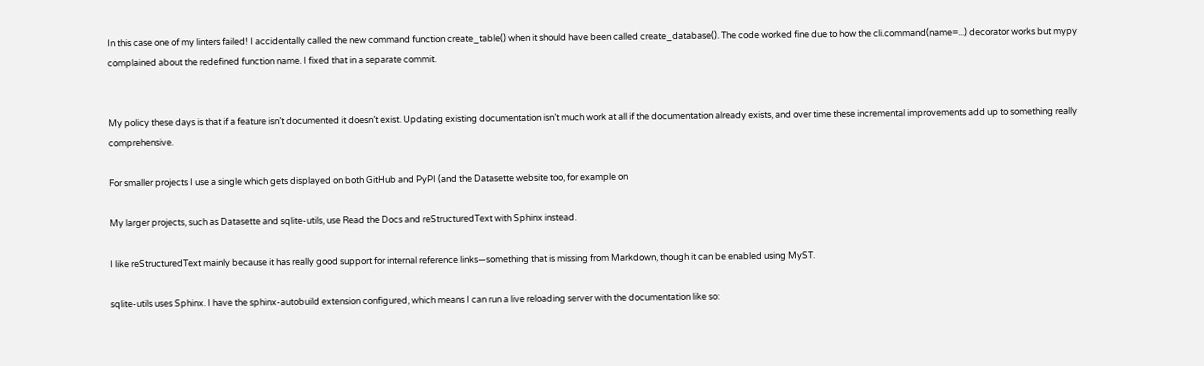In this case one of my linters failed! I accidentally called the new command function create_table() when it should have been called create_database(). The code worked fine due to how the cli.command(name=...) decorator works but mypy complained about the redefined function name. I fixed that in a separate commit.


My policy these days is that if a feature isn’t documented it doesn’t exist. Updating existing documentation isn’t much work at all if the documentation already exists, and over time these incremental improvements add up to something really comprehensive.

For smaller projects I use a single which gets displayed on both GitHub and PyPI (and the Datasette website too, for example on

My larger projects, such as Datasette and sqlite-utils, use Read the Docs and reStructuredText with Sphinx instead.

I like reStructuredText mainly because it has really good support for internal reference links—something that is missing from Markdown, though it can be enabled using MyST.

sqlite-utils uses Sphinx. I have the sphinx-autobuild extension configured, which means I can run a live reloading server with the documentation like so: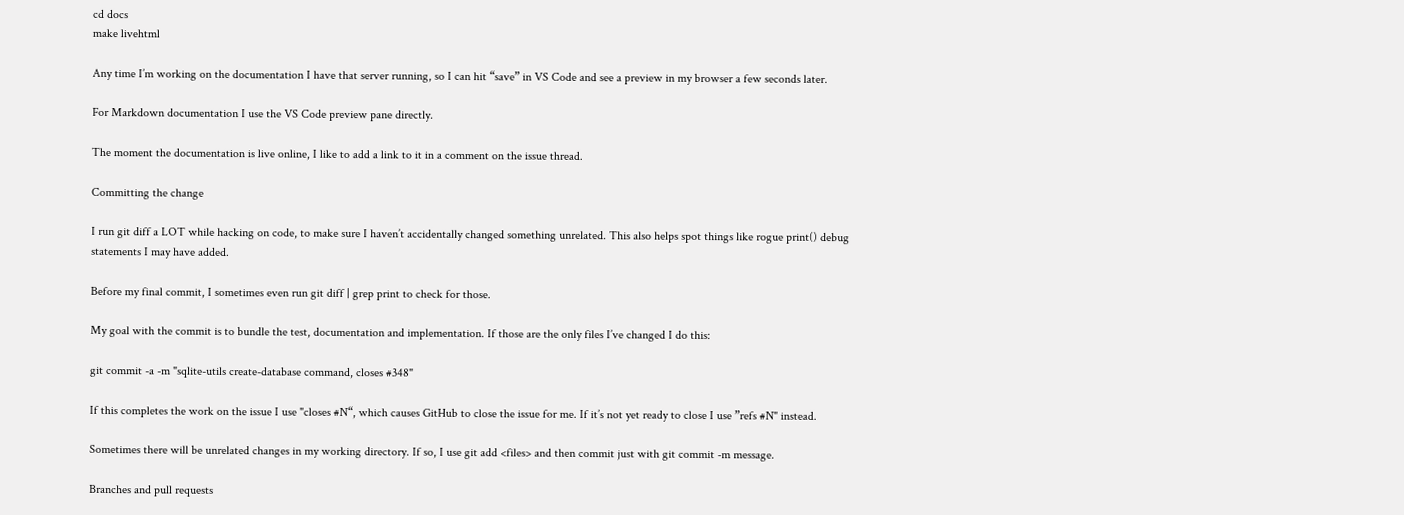cd docs
make livehtml

Any time I’m working on the documentation I have that server running, so I can hit “save” in VS Code and see a preview in my browser a few seconds later.

For Markdown documentation I use the VS Code preview pane directly.

The moment the documentation is live online, I like to add a link to it in a comment on the issue thread.

Committing the change

I run git diff a LOT while hacking on code, to make sure I haven’t accidentally changed something unrelated. This also helps spot things like rogue print() debug statements I may have added.

Before my final commit, I sometimes even run git diff | grep print to check for those.

My goal with the commit is to bundle the test, documentation and implementation. If those are the only files I’ve changed I do this:

git commit -a -m "sqlite-utils create-database command, closes #348"

If this completes the work on the issue I use "closes #N“, which causes GitHub to close the issue for me. If it’s not yet ready to close I use ”refs #N" instead.

Sometimes there will be unrelated changes in my working directory. If so, I use git add <files> and then commit just with git commit -m message.

Branches and pull requests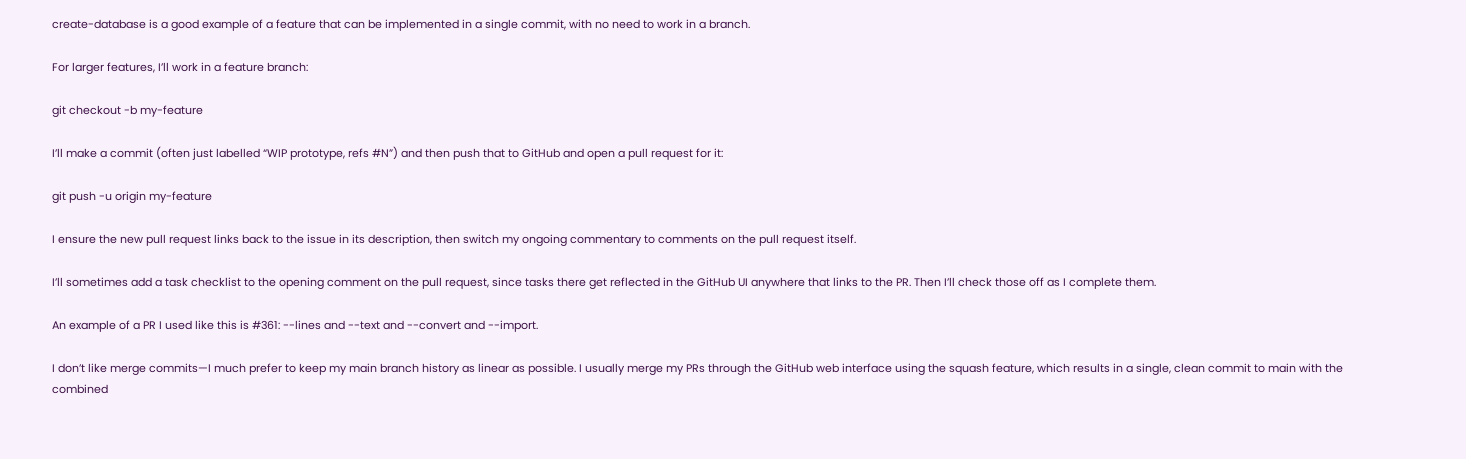create-database is a good example of a feature that can be implemented in a single commit, with no need to work in a branch.

For larger features, I’ll work in a feature branch:

git checkout -b my-feature

I’ll make a commit (often just labelled “WIP prototype, refs #N”) and then push that to GitHub and open a pull request for it:

git push -u origin my-feature

I ensure the new pull request links back to the issue in its description, then switch my ongoing commentary to comments on the pull request itself.

I’ll sometimes add a task checklist to the opening comment on the pull request, since tasks there get reflected in the GitHub UI anywhere that links to the PR. Then I’ll check those off as I complete them.

An example of a PR I used like this is #361: --lines and --text and --convert and --import.

I don’t like merge commits—I much prefer to keep my main branch history as linear as possible. I usually merge my PRs through the GitHub web interface using the squash feature, which results in a single, clean commit to main with the combined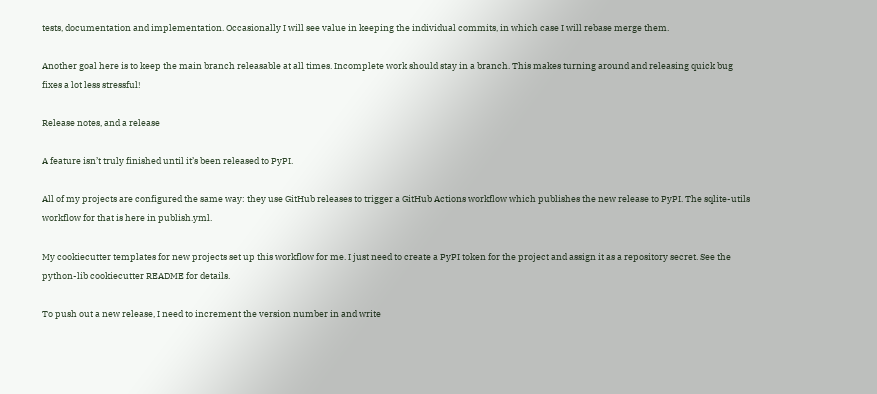tests, documentation and implementation. Occasionally I will see value in keeping the individual commits, in which case I will rebase merge them.

Another goal here is to keep the main branch releasable at all times. Incomplete work should stay in a branch. This makes turning around and releasing quick bug fixes a lot less stressful!

Release notes, and a release

A feature isn’t truly finished until it’s been released to PyPI.

All of my projects are configured the same way: they use GitHub releases to trigger a GitHub Actions workflow which publishes the new release to PyPI. The sqlite-utils workflow for that is here in publish.yml.

My cookiecutter templates for new projects set up this workflow for me. I just need to create a PyPI token for the project and assign it as a repository secret. See the python-lib cookiecutter README for details.

To push out a new release, I need to increment the version number in and write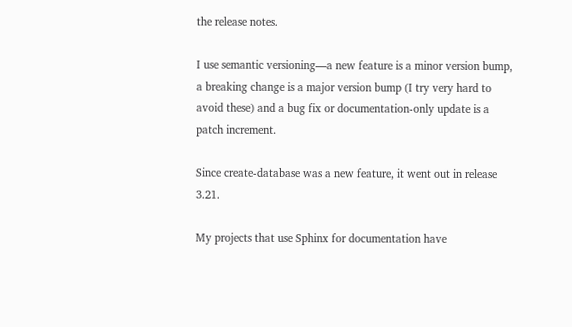the release notes.

I use semantic versioning—a new feature is a minor version bump, a breaking change is a major version bump (I try very hard to avoid these) and a bug fix or documentation-only update is a patch increment.

Since create-database was a new feature, it went out in release 3.21.

My projects that use Sphinx for documentation have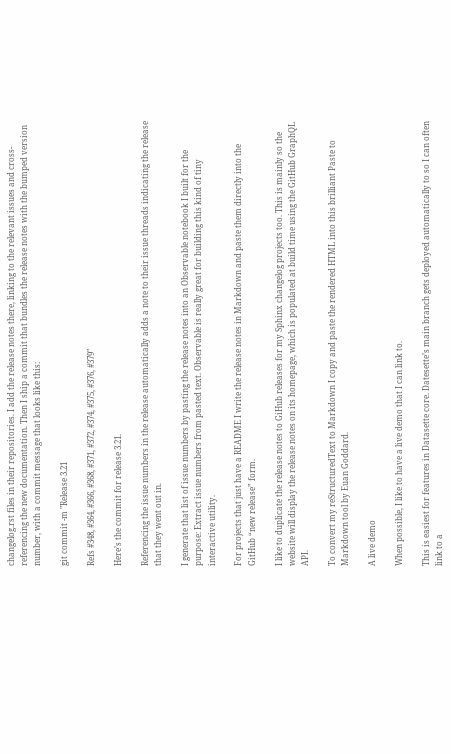changelog.rst files in their repositories. I add the release notes there, linking to the relevant issues and cross-referencing the new documentation. Then I ship a commit that bundles the release notes with the bumped version number, with a commit message that looks like this:

git commit -m "Release 3.21

Refs #348, #364, #366, #368, #371, #372, #374, #375, #376, #379"

Here’s the commit for release 3.21.

Referencing the issue numbers in the release automatically adds a note to their issue threads indicating the release that they went out in.

I generate that list of issue numbers by pasting the release notes into an Observable notebook I built for the purpose: Extract issue numbers from pasted text. Observable is really great for building this kind of tiny interactive utility.

For projects that just have a README I write the release notes in Markdown and paste them directly into the GitHub “new release” form.

I like to duplicate the release notes to GiHub releases for my Sphinx changelog projects too. This is mainly so the website will display the release notes on its homepage, which is populated at build time using the GitHub GraphQL API.

To convert my reStructuredText to Markdown I copy and paste the rendered HTML into this brilliant Paste to Markdown tool by Euan Goddard.

A live demo

When possible, I like to have a live demo that I can link to.

This is easiest for features in Datasette core. Datesette’s main branch gets deployed automatically to so I can often link to a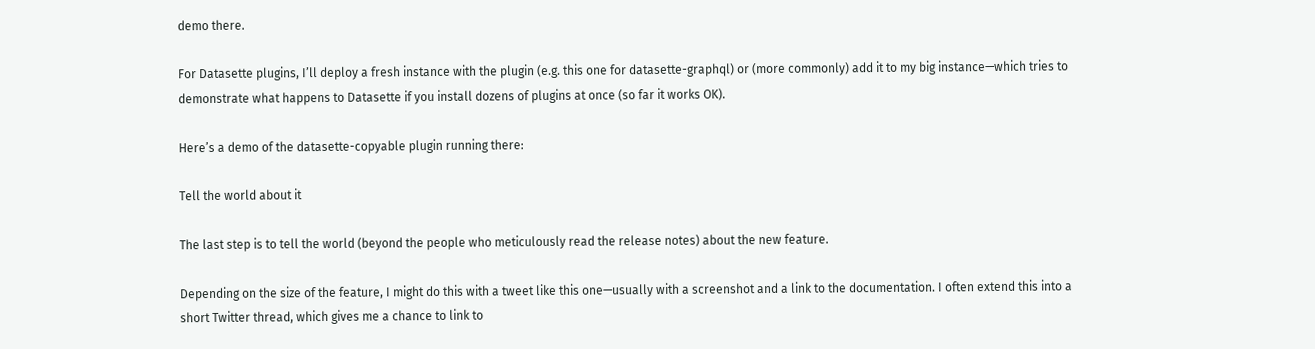demo there.

For Datasette plugins, I’ll deploy a fresh instance with the plugin (e.g. this one for datasette-graphql) or (more commonly) add it to my big instance—which tries to demonstrate what happens to Datasette if you install dozens of plugins at once (so far it works OK).

Here’s a demo of the datasette-copyable plugin running there:

Tell the world about it

The last step is to tell the world (beyond the people who meticulously read the release notes) about the new feature.

Depending on the size of the feature, I might do this with a tweet like this one—usually with a screenshot and a link to the documentation. I often extend this into a short Twitter thread, which gives me a chance to link to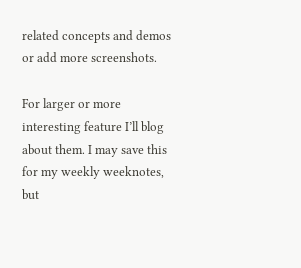related concepts and demos or add more screenshots.

For larger or more interesting feature I’ll blog about them. I may save this for my weekly weeknotes, but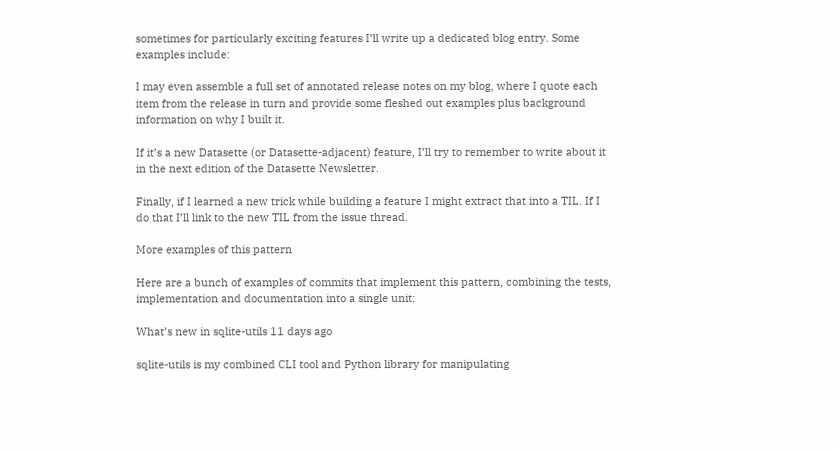sometimes for particularly exciting features I’ll write up a dedicated blog entry. Some examples include:

I may even assemble a full set of annotated release notes on my blog, where I quote each item from the release in turn and provide some fleshed out examples plus background information on why I built it.

If it’s a new Datasette (or Datasette-adjacent) feature, I’ll try to remember to write about it in the next edition of the Datasette Newsletter.

Finally, if I learned a new trick while building a feature I might extract that into a TIL. If I do that I’ll link to the new TIL from the issue thread.

More examples of this pattern

Here are a bunch of examples of commits that implement this pattern, combining the tests, implementation and documentation into a single unit:

What’s new in sqlite-utils 11 days ago

sqlite-utils is my combined CLI tool and Python library for manipulating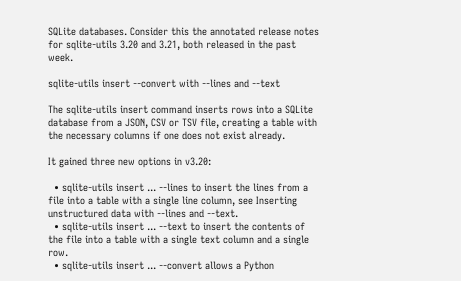SQLite databases. Consider this the annotated release notes for sqlite-utils 3.20 and 3.21, both released in the past week.

sqlite-utils insert --convert with --lines and --text

The sqlite-utils insert command inserts rows into a SQLite database from a JSON, CSV or TSV file, creating a table with the necessary columns if one does not exist already.

It gained three new options in v3.20:

  • sqlite-utils insert ... --lines to insert the lines from a file into a table with a single line column, see Inserting unstructured data with --lines and --text.
  • sqlite-utils insert ... --text to insert the contents of the file into a table with a single text column and a single row.
  • sqlite-utils insert ... --convert allows a Python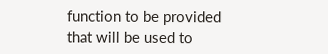function to be provided that will be used to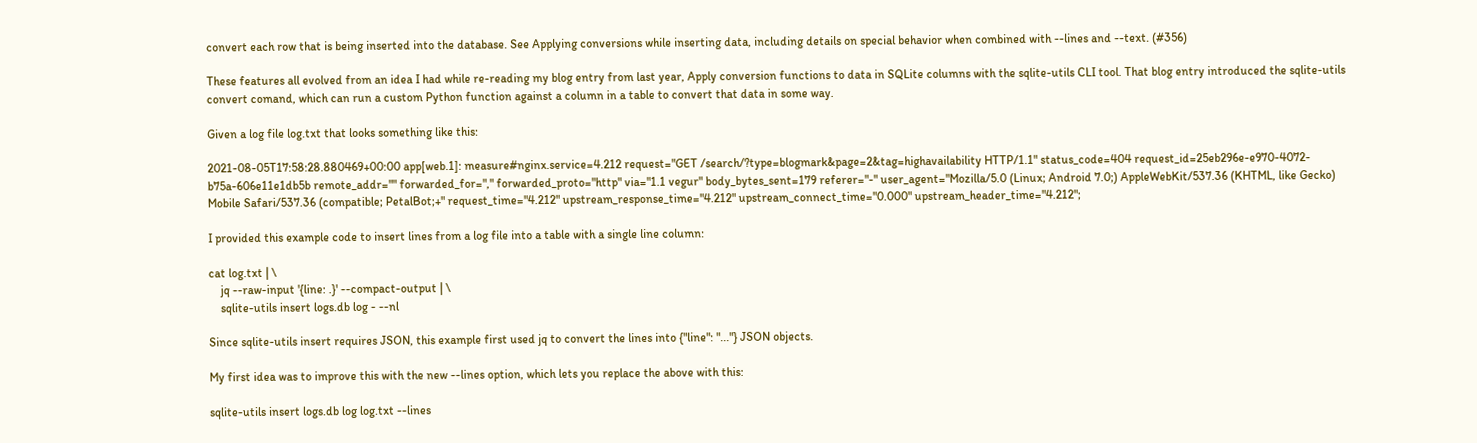convert each row that is being inserted into the database. See Applying conversions while inserting data, including details on special behavior when combined with --lines and --text. (#356)

These features all evolved from an idea I had while re-reading my blog entry from last year, Apply conversion functions to data in SQLite columns with the sqlite-utils CLI tool. That blog entry introduced the sqlite-utils convert comand, which can run a custom Python function against a column in a table to convert that data in some way.

Given a log file log.txt that looks something like this:

2021-08-05T17:58:28.880469+00:00 app[web.1]: measure#nginx.service=4.212 request="GET /search/?type=blogmark&page=2&tag=highavailability HTTP/1.1" status_code=404 request_id=25eb296e-e970-4072-b75a-606e11e1db5b remote_addr="" forwarded_for="," forwarded_proto="http" via="1.1 vegur" body_bytes_sent=179 referer="-" user_agent="Mozilla/5.0 (Linux; Android 7.0;) AppleWebKit/537.36 (KHTML, like Gecko) Mobile Safari/537.36 (compatible; PetalBot;+" request_time="4.212" upstream_response_time="4.212" upstream_connect_time="0.000" upstream_header_time="4.212";

I provided this example code to insert lines from a log file into a table with a single line column:

cat log.txt | \
    jq --raw-input '{line: .}' --compact-output | \
    sqlite-utils insert logs.db log - --nl

Since sqlite-utils insert requires JSON, this example first used jq to convert the lines into {"line": "..."} JSON objects.

My first idea was to improve this with the new --lines option, which lets you replace the above with this:

sqlite-utils insert logs.db log log.txt --lines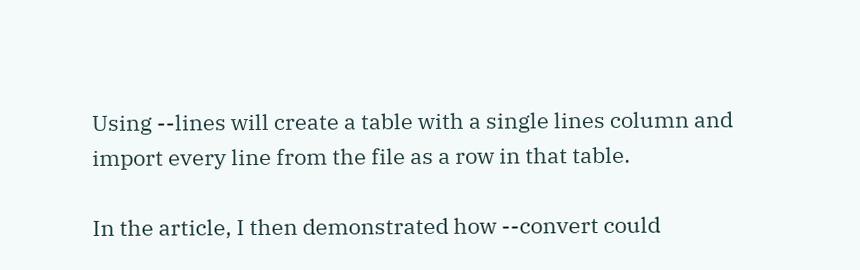Using --lines will create a table with a single lines column and import every line from the file as a row in that table.

In the article, I then demonstrated how --convert could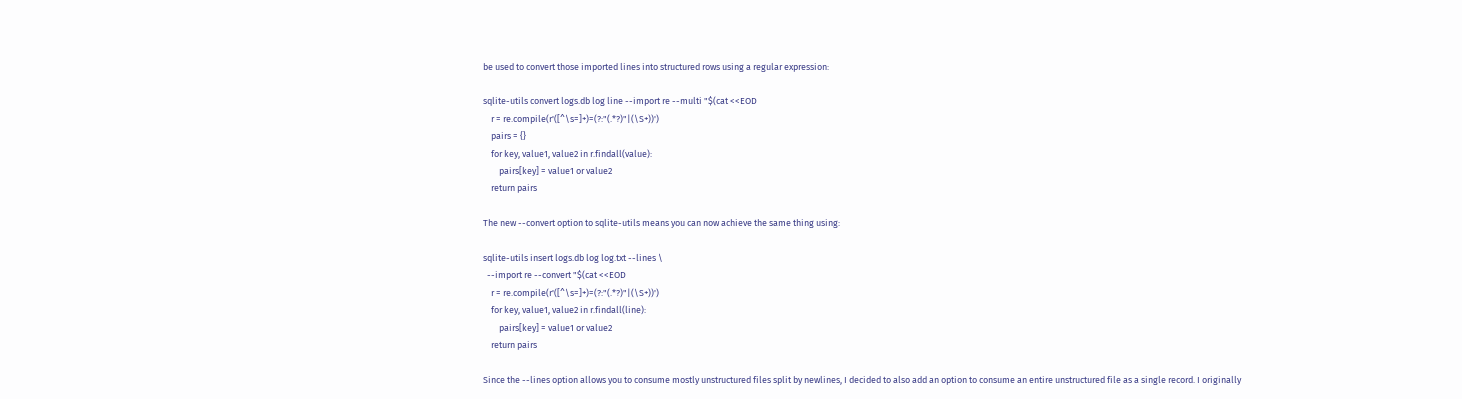be used to convert those imported lines into structured rows using a regular expression:

sqlite-utils convert logs.db log line --import re --multi "$(cat <<EOD
    r = re.compile(r'([^\s=]+)=(?:"(.*?)"|(\S+))')
    pairs = {}
    for key, value1, value2 in r.findall(value):
        pairs[key] = value1 or value2
    return pairs

The new --convert option to sqlite-utils means you can now achieve the same thing using:

sqlite-utils insert logs.db log log.txt --lines \
  --import re --convert "$(cat <<EOD
    r = re.compile(r'([^\s=]+)=(?:"(.*?)"|(\S+))')
    for key, value1, value2 in r.findall(line):
        pairs[key] = value1 or value2
    return pairs

Since the --lines option allows you to consume mostly unstructured files split by newlines, I decided to also add an option to consume an entire unstructured file as a single record. I originally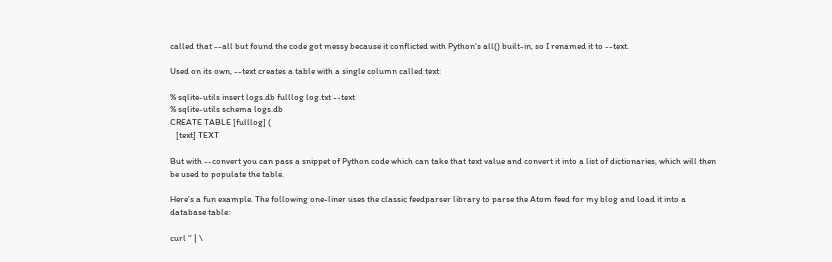called that --all but found the code got messy because it conflicted with Python’s all() built-in, so I renamed it to --text.

Used on its own, --text creates a table with a single column called text:

% sqlite-utils insert logs.db fulllog log.txt --text
% sqlite-utils schema logs.db
CREATE TABLE [fulllog] (
   [text] TEXT

But with --convert you can pass a snippet of Python code which can take that text value and convert it into a list of dictionaries, which will then be used to populate the table.

Here’s a fun example. The following one-liner uses the classic feedparser library to parse the Atom feed for my blog and load it into a database table:

curl '' | \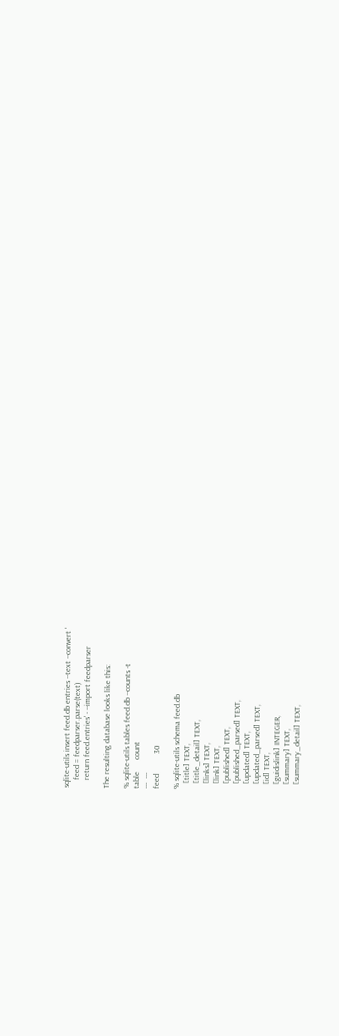sqlite-utils insert feed.db entries --text --convert '
    feed = feedparser.parse(text)
    return feed.entries' - --import feedparser

The resulting database looks like this:

% sqlite-utils tables feed.db --counts -t
table      count
---  ---
feed          30

% sqlite-utils schema feed.db
   [title] TEXT,
   [title_detail] TEXT,
   [links] TEXT,
   [link] TEXT,
   [published] TEXT,
   [published_parsed] TEXT,
   [updated] TEXT,
   [updated_parsed] TEXT,
   [id] TEXT,
   [guidislink] INTEGER,
   [summary] TEXT,
   [summary_detail] TEXT,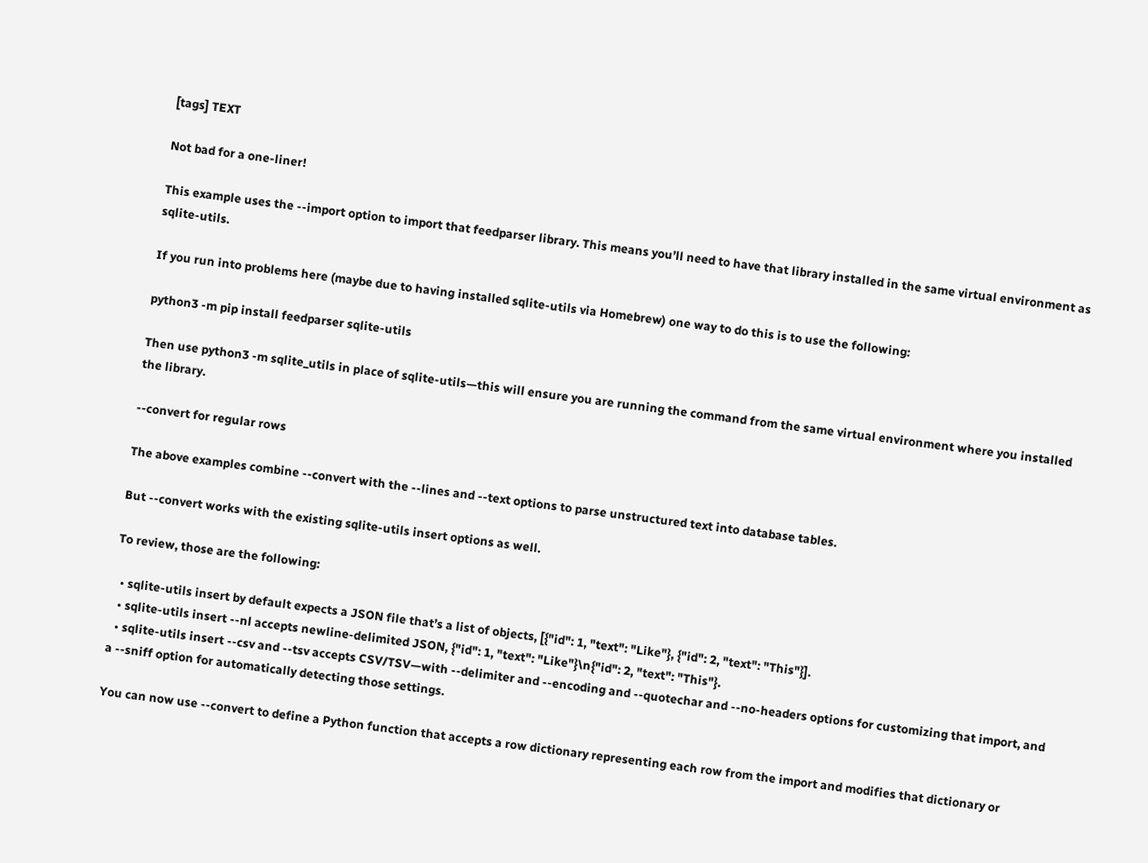[tags] TEXT

Not bad for a one-liner!

This example uses the --import option to import that feedparser library. This means you’ll need to have that library installed in the same virtual environment as sqlite-utils.

If you run into problems here (maybe due to having installed sqlite-utils via Homebrew) one way to do this is to use the following:

python3 -m pip install feedparser sqlite-utils

Then use python3 -m sqlite_utils in place of sqlite-utils—this will ensure you are running the command from the same virtual environment where you installed the library.

--convert for regular rows

The above examples combine --convert with the --lines and --text options to parse unstructured text into database tables.

But --convert works with the existing sqlite-utils insert options as well.

To review, those are the following:

  • sqlite-utils insert by default expects a JSON file that’s a list of objects, [{"id": 1, "text": "Like"}, {"id": 2, "text": "This"}].
  • sqlite-utils insert --nl accepts newline-delimited JSON, {"id": 1, "text": "Like"}\n{"id": 2, "text": "This"}.
  • sqlite-utils insert --csv and --tsv accepts CSV/TSV—with --delimiter and --encoding and --quotechar and --no-headers options for customizing that import, and a --sniff option for automatically detecting those settings.

You can now use --convert to define a Python function that accepts a row dictionary representing each row from the import and modifies that dictionary or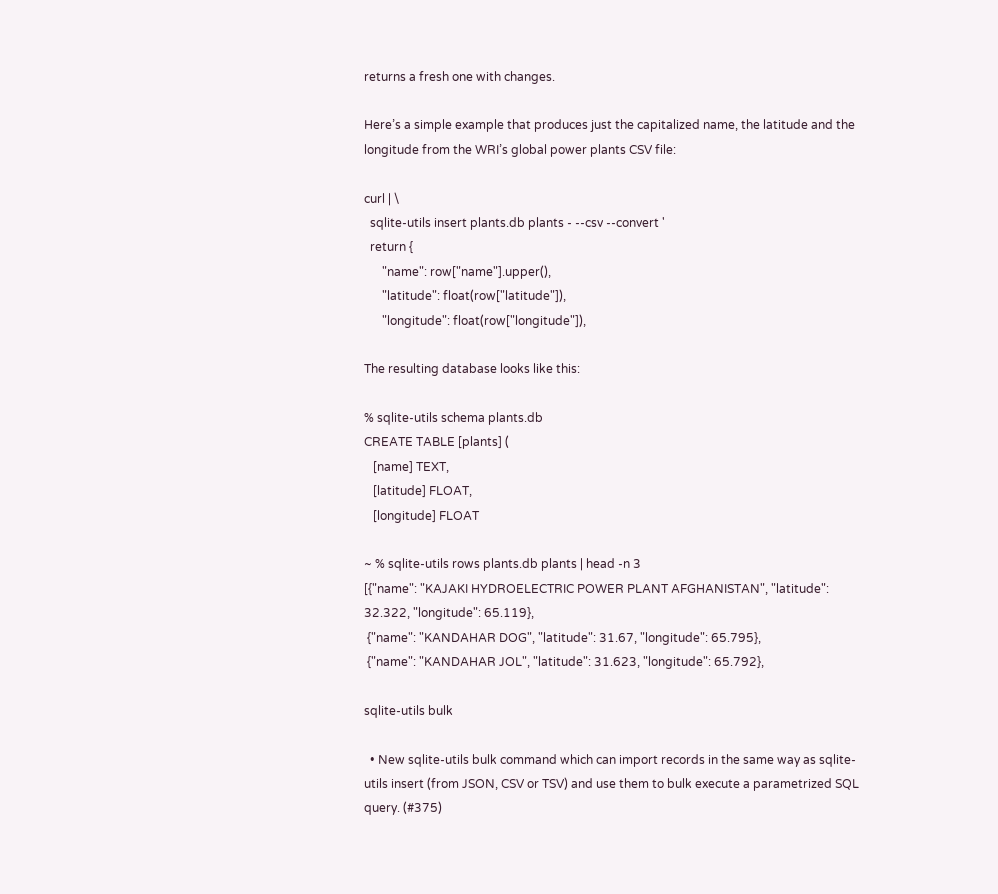returns a fresh one with changes.

Here’s a simple example that produces just the capitalized name, the latitude and the longitude from the WRI’s global power plants CSV file:

curl | \
  sqlite-utils insert plants.db plants - --csv --convert '
  return {
      "name": row["name"].upper(),
      "latitude": float(row["latitude"]),
      "longitude": float(row["longitude"]),

The resulting database looks like this:

% sqlite-utils schema plants.db
CREATE TABLE [plants] (
   [name] TEXT,
   [latitude] FLOAT,
   [longitude] FLOAT

~ % sqlite-utils rows plants.db plants | head -n 3
[{"name": "KAJAKI HYDROELECTRIC POWER PLANT AFGHANISTAN", "latitude": 32.322, "longitude": 65.119},
 {"name": "KANDAHAR DOG", "latitude": 31.67, "longitude": 65.795},
 {"name": "KANDAHAR JOL", "latitude": 31.623, "longitude": 65.792},

sqlite-utils bulk

  • New sqlite-utils bulk command which can import records in the same way as sqlite-utils insert (from JSON, CSV or TSV) and use them to bulk execute a parametrized SQL query. (#375)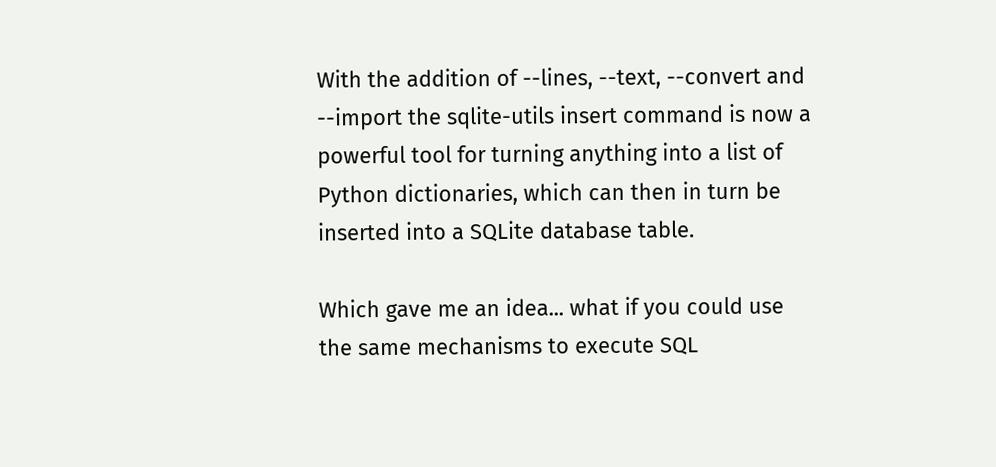With the addition of --lines, --text, --convert and --import the sqlite-utils insert command is now a powerful tool for turning anything into a list of Python dictionaries, which can then in turn be inserted into a SQLite database table.

Which gave me an idea... what if you could use the same mechanisms to execute SQL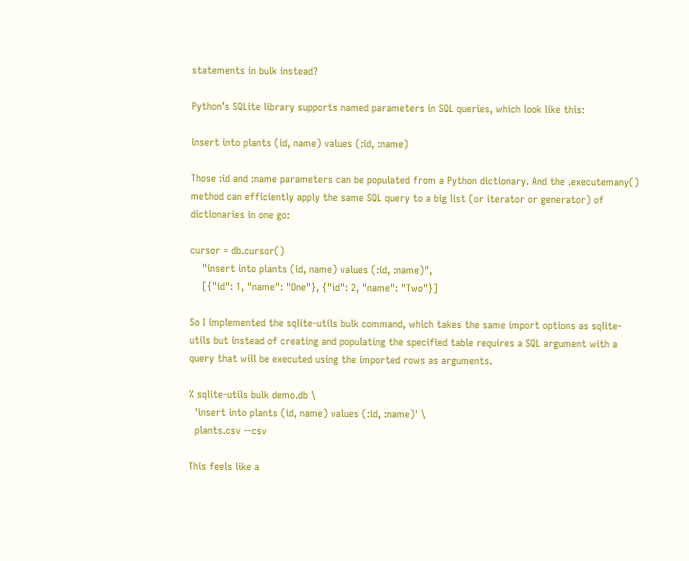statements in bulk instead?

Python’s SQLite library supports named parameters in SQL queries, which look like this:

insert into plants (id, name) values (:id, :name)

Those :id and :name parameters can be populated from a Python dictionary. And the .executemany() method can efficiently apply the same SQL query to a big list (or iterator or generator) of dictionaries in one go:

cursor = db.cursor()
    "insert into plants (id, name) values (:id, :name)",
    [{"id": 1, "name": "One"}, {"id": 2, "name": "Two"}]

So I implemented the sqlite-utils bulk command, which takes the same import options as sqlite-utils but instead of creating and populating the specified table requires a SQL argument with a query that will be executed using the imported rows as arguments.

% sqlite-utils bulk demo.db \
  'insert into plants (id, name) values (:id, :name)' \
  plants.csv --csv

This feels like a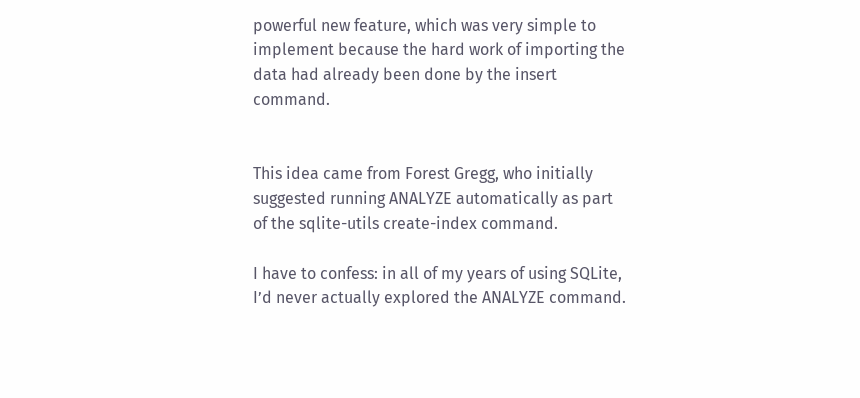powerful new feature, which was very simple to implement because the hard work of importing the data had already been done by the insert command.


This idea came from Forest Gregg, who initially suggested running ANALYZE automatically as part of the sqlite-utils create-index command.

I have to confess: in all of my years of using SQLite, I’d never actually explored the ANALYZE command.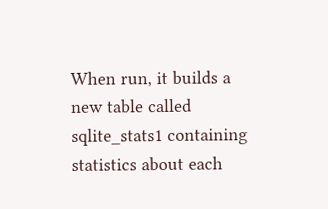When run, it builds a new table called sqlite_stats1 containing statistics about each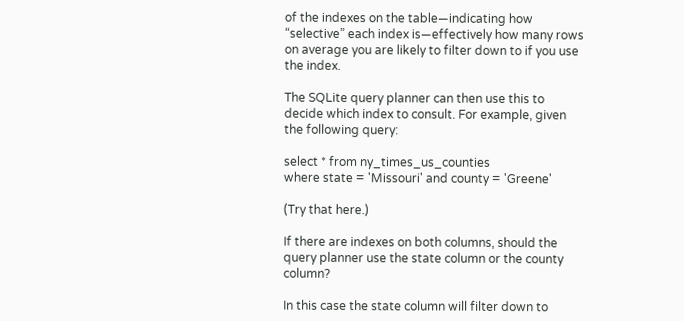of the indexes on the table—indicating how “selective” each index is—effectively how many rows on average you are likely to filter down to if you use the index.

The SQLite query planner can then use this to decide which index to consult. For example, given the following query:

select * from ny_times_us_counties
where state = 'Missouri' and county = 'Greene'

(Try that here.)

If there are indexes on both columns, should the query planner use the state column or the county column?

In this case the state column will filter down to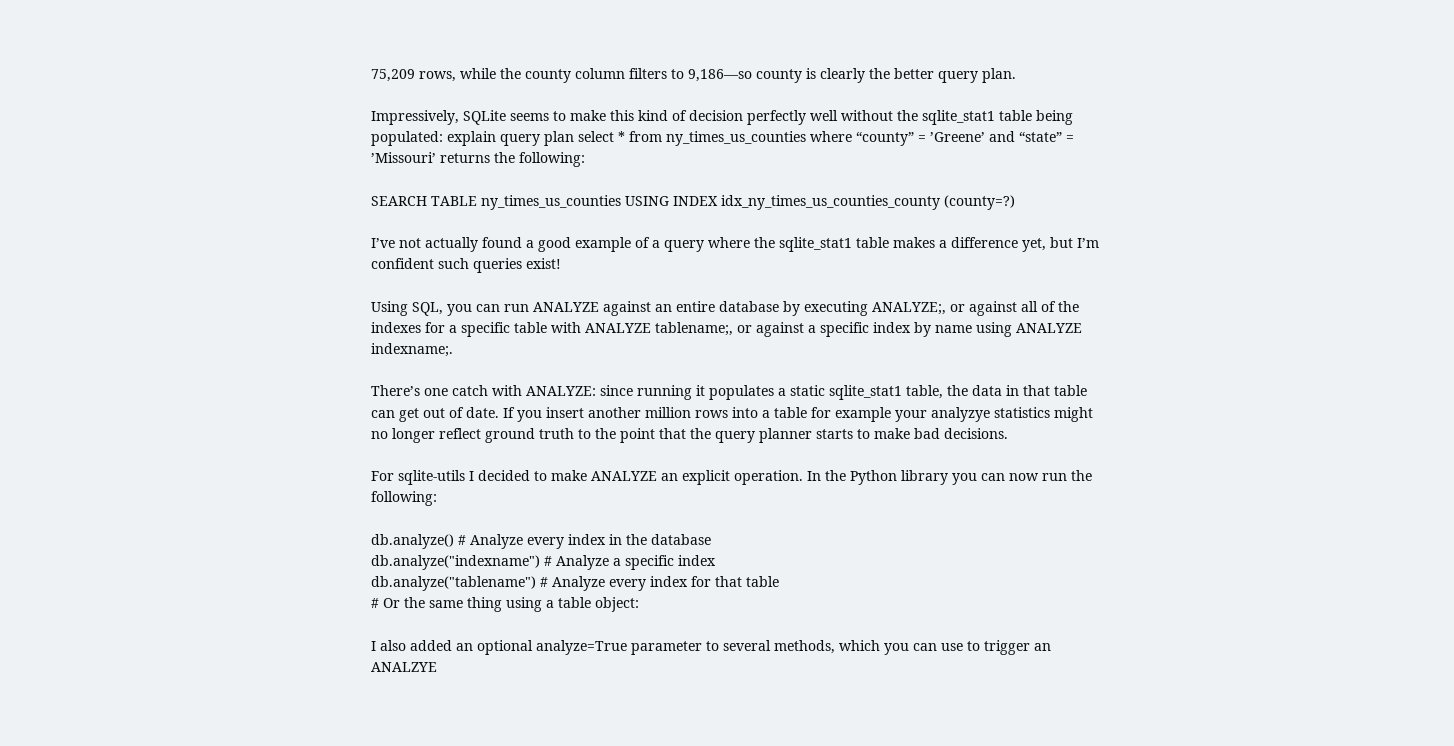75,209 rows, while the county column filters to 9,186—so county is clearly the better query plan.

Impressively, SQLite seems to make this kind of decision perfectly well without the sqlite_stat1 table being populated: explain query plan select * from ny_times_us_counties where “county” = ’Greene’ and “state” = ’Missouri’ returns the following:

SEARCH TABLE ny_times_us_counties USING INDEX idx_ny_times_us_counties_county (county=?)

I’ve not actually found a good example of a query where the sqlite_stat1 table makes a difference yet, but I’m confident such queries exist!

Using SQL, you can run ANALYZE against an entire database by executing ANALYZE;, or against all of the indexes for a specific table with ANALYZE tablename;, or against a specific index by name using ANALYZE indexname;.

There’s one catch with ANALYZE: since running it populates a static sqlite_stat1 table, the data in that table can get out of date. If you insert another million rows into a table for example your analyzye statistics might no longer reflect ground truth to the point that the query planner starts to make bad decisions.

For sqlite-utils I decided to make ANALYZE an explicit operation. In the Python library you can now run the following:

db.analyze() # Analyze every index in the database
db.analyze("indexname") # Analyze a specific index
db.analyze("tablename") # Analyze every index for that table
# Or the same thing using a table object:

I also added an optional analyze=True parameter to several methods, which you can use to trigger an ANALZYE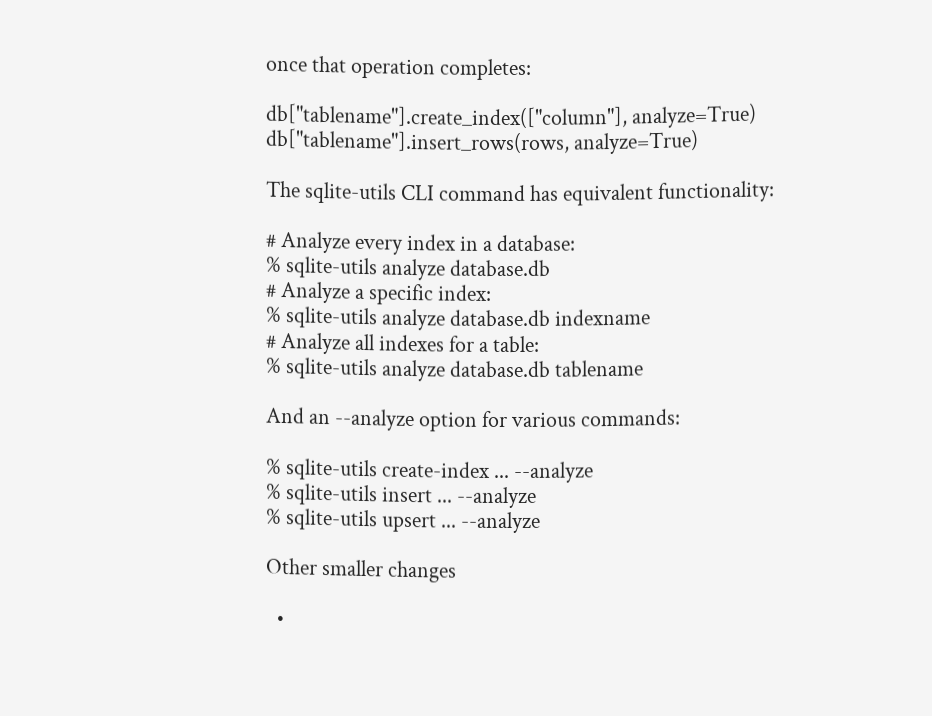once that operation completes:

db["tablename"].create_index(["column"], analyze=True)
db["tablename"].insert_rows(rows, analyze=True)

The sqlite-utils CLI command has equivalent functionality:

# Analyze every index in a database:
% sqlite-utils analyze database.db
# Analyze a specific index:
% sqlite-utils analyze database.db indexname
# Analyze all indexes for a table:
% sqlite-utils analyze database.db tablename

And an --analyze option for various commands:

% sqlite-utils create-index ... --analyze
% sqlite-utils insert ... --analyze
% sqlite-utils upsert ... --analyze

Other smaller changes

  •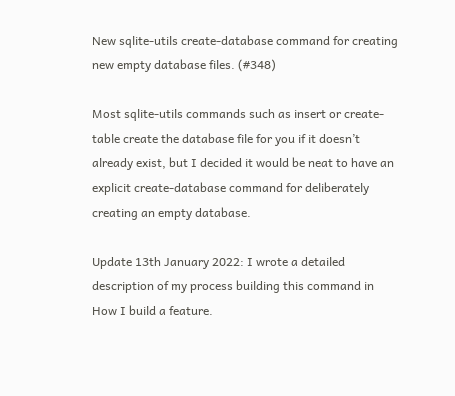New sqlite-utils create-database command for creating new empty database files. (#348)

Most sqlite-utils commands such as insert or create-table create the database file for you if it doesn’t already exist, but I decided it would be neat to have an explicit create-database command for deliberately creating an empty database.

Update 13th January 2022: I wrote a detailed description of my process building this command in How I build a feature.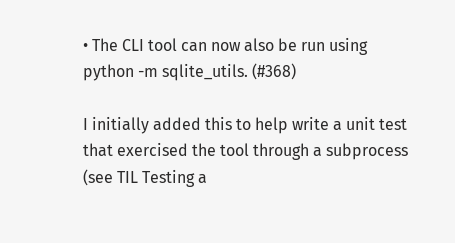• The CLI tool can now also be run using python -m sqlite_utils. (#368)

I initially added this to help write a unit test that exercised the tool through a subprocess (see TIL Testing a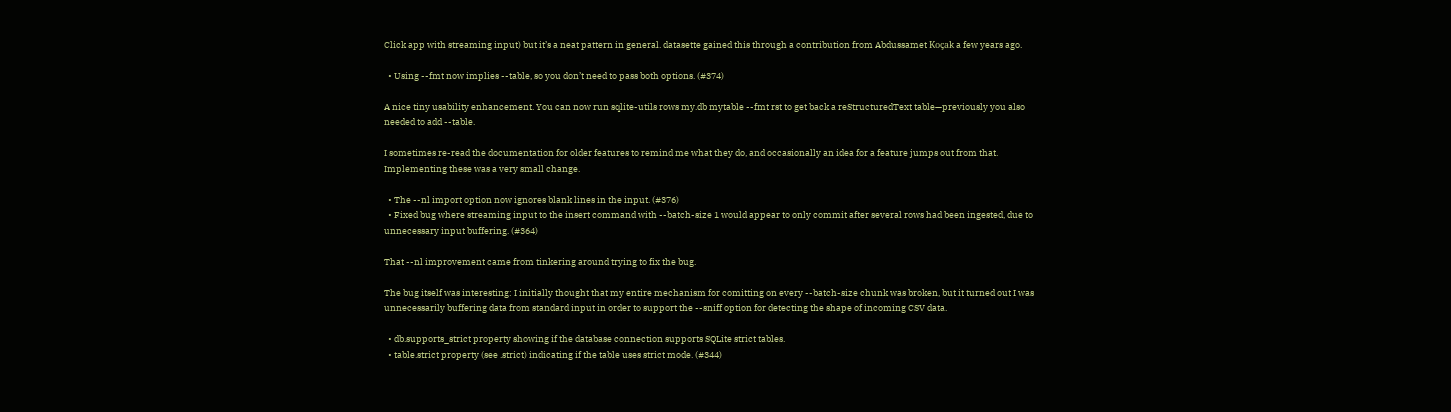Click app with streaming input) but it’s a neat pattern in general. datasette gained this through a contribution from Abdussamet Koçak a few years ago.

  • Using --fmt now implies --table, so you don’t need to pass both options. (#374)

A nice tiny usability enhancement. You can now run sqlite-utils rows my.db mytable --fmt rst to get back a reStructuredText table—previously you also needed to add --table.

I sometimes re-read the documentation for older features to remind me what they do, and occasionally an idea for a feature jumps out from that. Implementing these was a very small change.

  • The --nl import option now ignores blank lines in the input. (#376)
  • Fixed bug where streaming input to the insert command with --batch-size 1 would appear to only commit after several rows had been ingested, due to unnecessary input buffering. (#364)

That --nl improvement came from tinkering around trying to fix the bug.

The bug itself was interesting: I initially thought that my entire mechanism for comitting on every --batch-size chunk was broken, but it turned out I was unnecessarily buffering data from standard input in order to support the --sniff option for detecting the shape of incoming CSV data.

  • db.supports_strict property showing if the database connection supports SQLite strict tables.
  • table.strict property (see .strict) indicating if the table uses strict mode. (#344)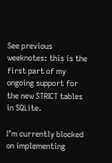See previous weeknotes: this is the first part of my ongoing support for the new STRICT tables in SQLite.

I’m currently blocked on implementing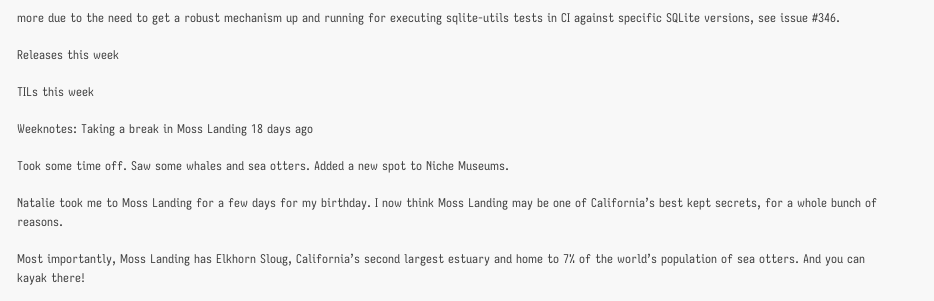more due to the need to get a robust mechanism up and running for executing sqlite-utils tests in CI against specific SQLite versions, see issue #346.

Releases this week

TILs this week

Weeknotes: Taking a break in Moss Landing 18 days ago

Took some time off. Saw some whales and sea otters. Added a new spot to Niche Museums.

Natalie took me to Moss Landing for a few days for my birthday. I now think Moss Landing may be one of California’s best kept secrets, for a whole bunch of reasons.

Most importantly, Moss Landing has Elkhorn Sloug, California’s second largest estuary and home to 7% of the world’s population of sea otters. And you can kayak there!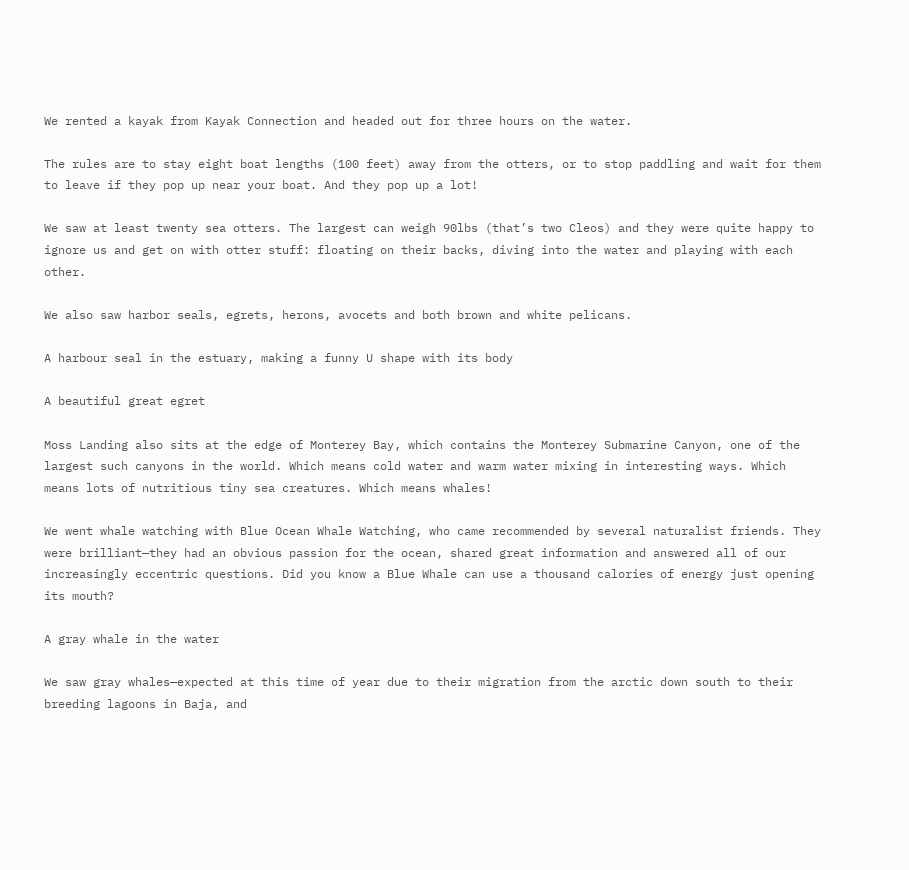We rented a kayak from Kayak Connection and headed out for three hours on the water.

The rules are to stay eight boat lengths (100 feet) away from the otters, or to stop paddling and wait for them to leave if they pop up near your boat. And they pop up a lot!

We saw at least twenty sea otters. The largest can weigh 90lbs (that’s two Cleos) and they were quite happy to ignore us and get on with otter stuff: floating on their backs, diving into the water and playing with each other.

We also saw harbor seals, egrets, herons, avocets and both brown and white pelicans.

A harbour seal in the estuary, making a funny U shape with its body

A beautiful great egret

Moss Landing also sits at the edge of Monterey Bay, which contains the Monterey Submarine Canyon, one of the largest such canyons in the world. Which means cold water and warm water mixing in interesting ways. Which means lots of nutritious tiny sea creatures. Which means whales!

We went whale watching with Blue Ocean Whale Watching, who came recommended by several naturalist friends. They were brilliant—they had an obvious passion for the ocean, shared great information and answered all of our increasingly eccentric questions. Did you know a Blue Whale can use a thousand calories of energy just opening its mouth?

A gray whale in the water

We saw gray whales—expected at this time of year due to their migration from the arctic down south to their breeding lagoons in Baja, and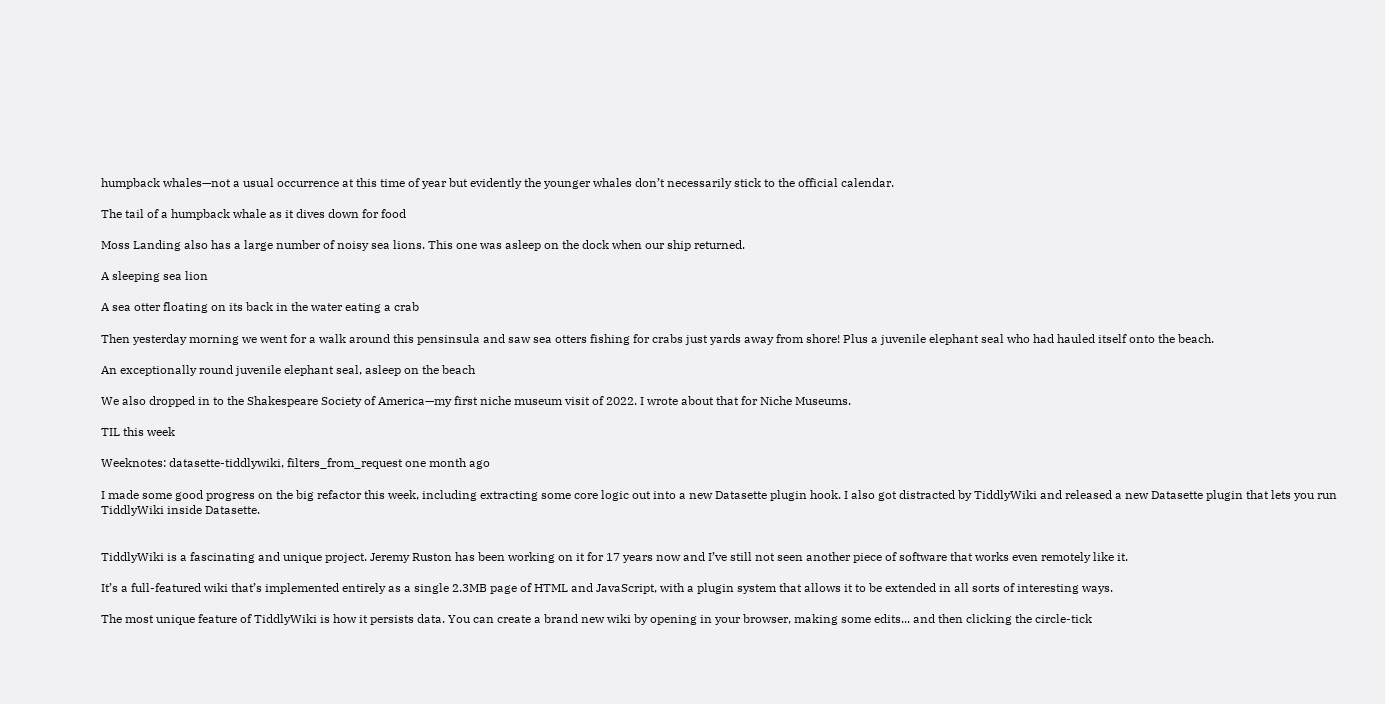humpback whales—not a usual occurrence at this time of year but evidently the younger whales don’t necessarily stick to the official calendar.

The tail of a humpback whale as it dives down for food

Moss Landing also has a large number of noisy sea lions. This one was asleep on the dock when our ship returned.

A sleeping sea lion

A sea otter floating on its back in the water eating a crab

Then yesterday morning we went for a walk around this pensinsula and saw sea otters fishing for crabs just yards away from shore! Plus a juvenile elephant seal who had hauled itself onto the beach.

An exceptionally round juvenile elephant seal, asleep on the beach

We also dropped in to the Shakespeare Society of America—my first niche museum visit of 2022. I wrote about that for Niche Museums.

TIL this week

Weeknotes: datasette-tiddlywiki, filters_from_request one month ago

I made some good progress on the big refactor this week, including extracting some core logic out into a new Datasette plugin hook. I also got distracted by TiddlyWiki and released a new Datasette plugin that lets you run TiddlyWiki inside Datasette.


TiddlyWiki is a fascinating and unique project. Jeremy Ruston has been working on it for 17 years now and I’ve still not seen another piece of software that works even remotely like it.

It’s a full-featured wiki that’s implemented entirely as a single 2.3MB page of HTML and JavaScript, with a plugin system that allows it to be extended in all sorts of interesting ways.

The most unique feature of TiddlyWiki is how it persists data. You can create a brand new wiki by opening in your browser, making some edits... and then clicking the circle-tick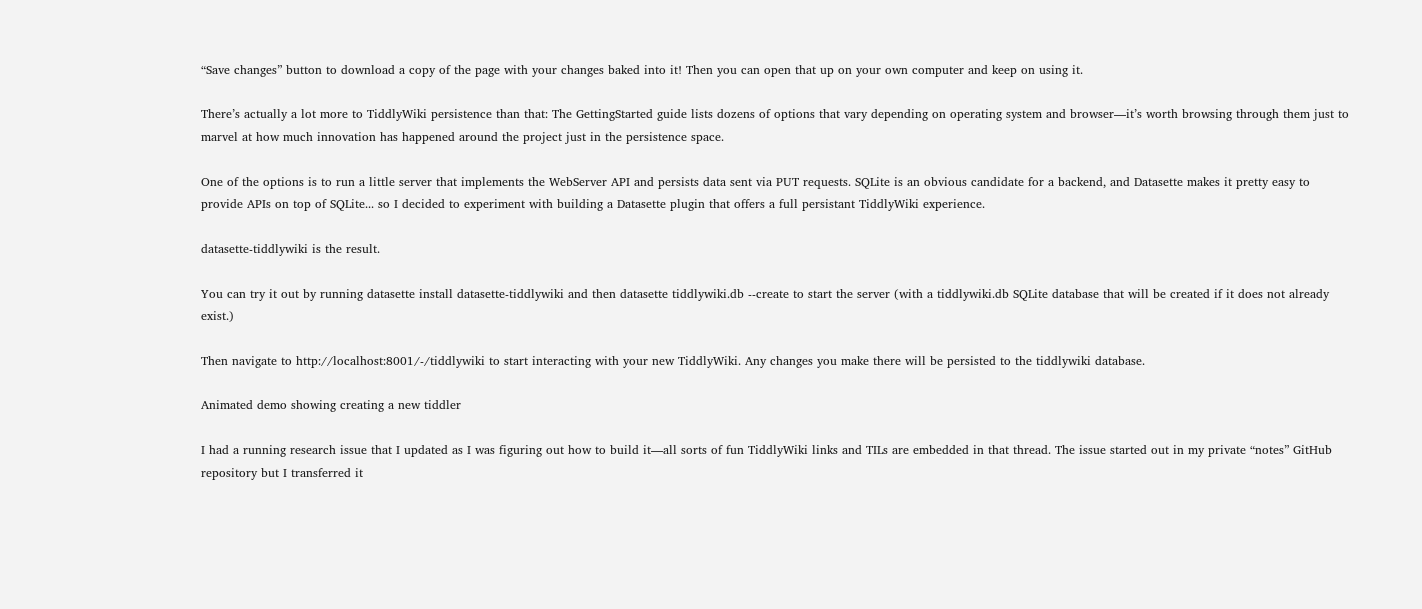“Save changes” button to download a copy of the page with your changes baked into it! Then you can open that up on your own computer and keep on using it.

There’s actually a lot more to TiddlyWiki persistence than that: The GettingStarted guide lists dozens of options that vary depending on operating system and browser—it’s worth browsing through them just to marvel at how much innovation has happened around the project just in the persistence space.

One of the options is to run a little server that implements the WebServer API and persists data sent via PUT requests. SQLite is an obvious candidate for a backend, and Datasette makes it pretty easy to provide APIs on top of SQLite... so I decided to experiment with building a Datasette plugin that offers a full persistant TiddlyWiki experience.

datasette-tiddlywiki is the result.

You can try it out by running datasette install datasette-tiddlywiki and then datasette tiddlywiki.db --create to start the server (with a tiddlywiki.db SQLite database that will be created if it does not already exist.)

Then navigate to http://localhost:8001/-/tiddlywiki to start interacting with your new TiddlyWiki. Any changes you make there will be persisted to the tiddlywiki database.

Animated demo showing creating a new tiddler

I had a running research issue that I updated as I was figuring out how to build it—all sorts of fun TiddlyWiki links and TILs are embedded in that thread. The issue started out in my private “notes” GitHub repository but I transferred it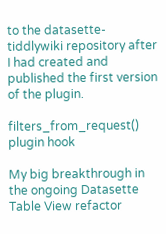to the datasette-tiddlywiki repository after I had created and published the first version of the plugin.

filters_from_request() plugin hook

My big breakthrough in the ongoing Datasette Table View refactor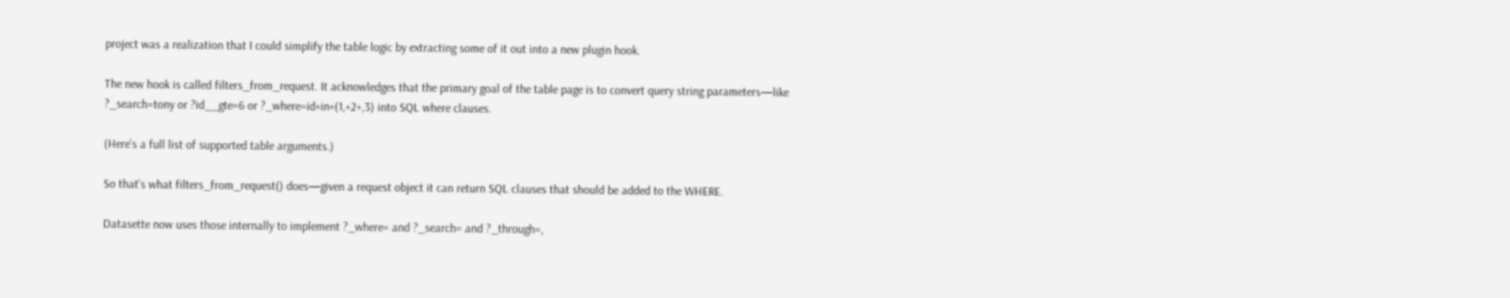project was a realization that I could simplify the table logic by extracting some of it out into a new plugin hook.

The new hook is called filters_from_request. It acknowledges that the primary goal of the table page is to convert query string parameters—like ?_search=tony or ?id__gte=6 or ?_where=id+in+(1,+2+,3) into SQL where clauses.

(Here’s a full list of supported table arguments.)

So that’s what filters_from_request() does—given a request object it can return SQL clauses that should be added to the WHERE.

Datasette now uses those internally to implement ?_where= and ?_search= and ?_through=,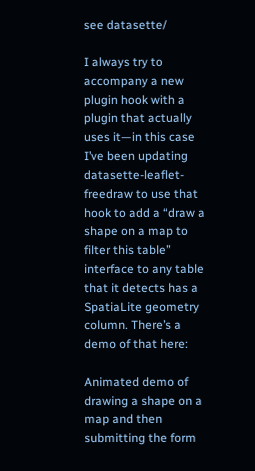see datasette/

I always try to accompany a new plugin hook with a plugin that actually uses it—in this case I’ve been updating datasette-leaflet-freedraw to use that hook to add a “draw a shape on a map to filter this table” interface to any table that it detects has a SpatiaLite geometry column. There’s a demo of that here:

Animated demo of drawing a shape on a map and then submitting the form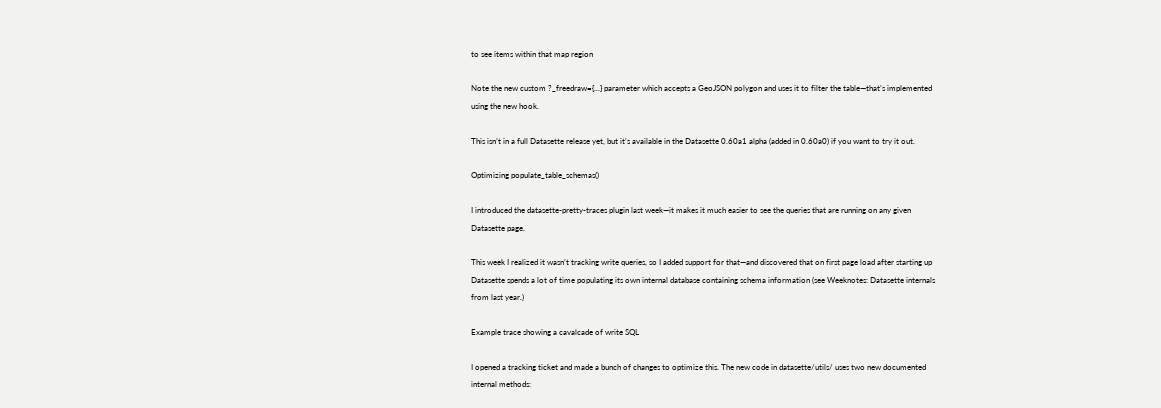to see items within that map region

Note the new custom ?_freedraw={...} parameter which accepts a GeoJSON polygon and uses it to filter the table—that’s implemented using the new hook.

This isn’t in a full Datasette release yet, but it’s available in the Datasette 0.60a1 alpha (added in 0.60a0) if you want to try it out.

Optimizing populate_table_schemas()

I introduced the datasette-pretty-traces plugin last week—it makes it much easier to see the queries that are running on any given Datasette page.

This week I realized it wasn’t tracking write queries, so I added support for that—and discovered that on first page load after starting up Datasette spends a lot of time populating its own internal database containing schema information (see Weeknotes: Datasette internals from last year.)

Example trace showing a cavalcade of write SQL

I opened a tracking ticket and made a bunch of changes to optimize this. The new code in datasette/utils/ uses two new documented internal methods: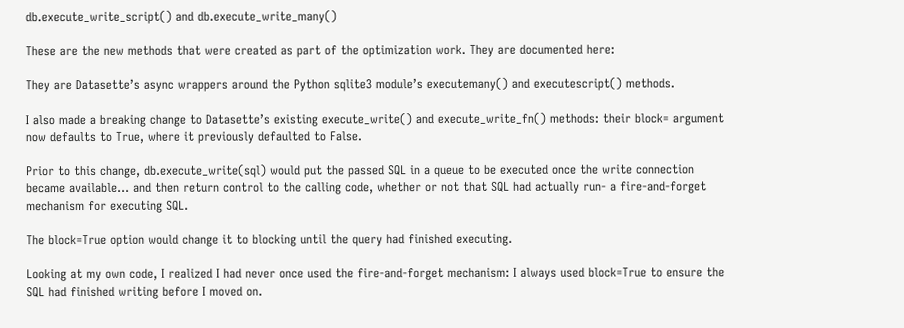db.execute_write_script() and db.execute_write_many()

These are the new methods that were created as part of the optimization work. They are documented here:

They are Datasette’s async wrappers around the Python sqlite3 module’s executemany() and executescript() methods.

I also made a breaking change to Datasette’s existing execute_write() and execute_write_fn() methods: their block= argument now defaults to True, where it previously defaulted to False.

Prior to this change, db.execute_write(sql) would put the passed SQL in a queue to be executed once the write connection became available... and then return control to the calling code, whether or not that SQL had actually run- a fire-and-forget mechanism for executing SQL.

The block=True option would change it to blocking until the query had finished executing.

Looking at my own code, I realized I had never once used the fire-and-forget mechanism: I always used block=True to ensure the SQL had finished writing before I moved on.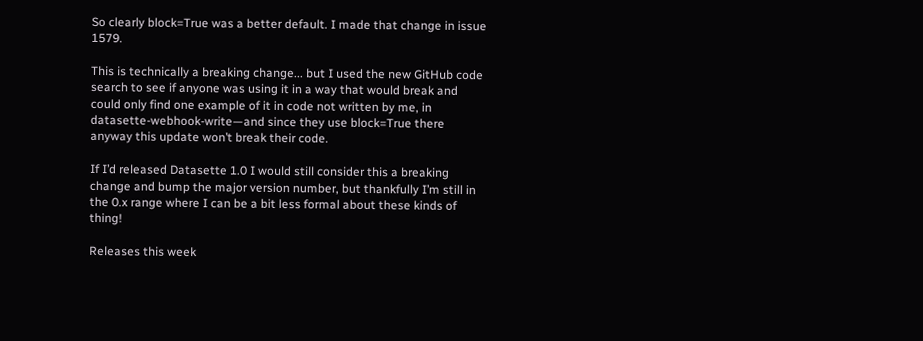So clearly block=True was a better default. I made that change in issue 1579.

This is technically a breaking change... but I used the new GitHub code search to see if anyone was using it in a way that would break and could only find one example of it in code not written by me, in datasette-webhook-write—and since they use block=True there anyway this update won’t break their code.

If I’d released Datasette 1.0 I would still consider this a breaking change and bump the major version number, but thankfully I’m still in the 0.x range where I can be a bit less formal about these kinds of thing!

Releases this week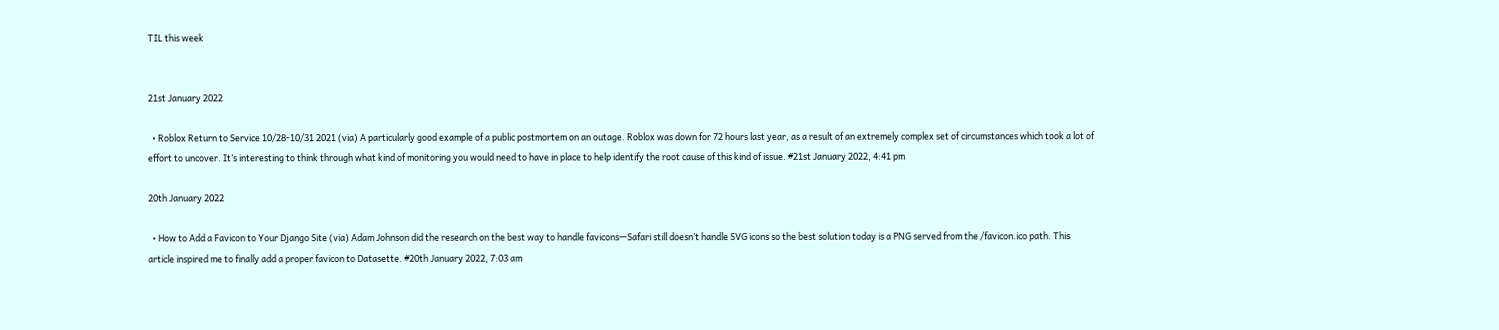TIL this week


21st January 2022

  • Roblox Return to Service 10/28-10/31 2021 (via) A particularly good example of a public postmortem on an outage. Roblox was down for 72 hours last year, as a result of an extremely complex set of circumstances which took a lot of effort to uncover. It’s interesting to think through what kind of monitoring you would need to have in place to help identify the root cause of this kind of issue. #21st January 2022, 4:41 pm

20th January 2022

  • How to Add a Favicon to Your Django Site (via) Adam Johnson did the research on the best way to handle favicons—Safari still doesn’t handle SVG icons so the best solution today is a PNG served from the /favicon.ico path. This article inspired me to finally add a proper favicon to Datasette. #20th January 2022, 7:03 am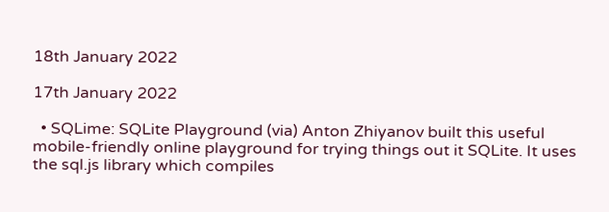18th January 2022

17th January 2022

  • SQLime: SQLite Playground (via) Anton Zhiyanov built this useful mobile-friendly online playground for trying things out it SQLite. It uses the sql.js library which compiles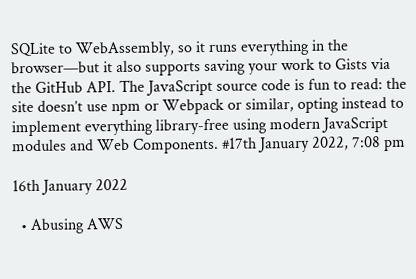SQLite to WebAssembly, so it runs everything in the browser—but it also supports saving your work to Gists via the GitHub API. The JavaScript source code is fun to read: the site doesn’t use npm or Webpack or similar, opting instead to implement everything library-free using modern JavaScript modules and Web Components. #17th January 2022, 7:08 pm

16th January 2022

  • Abusing AWS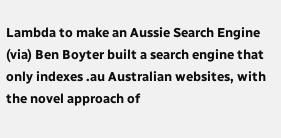Lambda to make an Aussie Search Engine (via) Ben Boyter built a search engine that only indexes .au Australian websites, with the novel approach of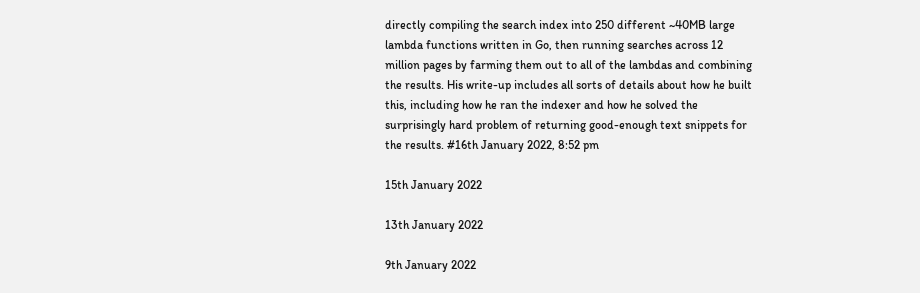directly compiling the search index into 250 different ~40MB large lambda functions written in Go, then running searches across 12 million pages by farming them out to all of the lambdas and combining the results. His write-up includes all sorts of details about how he built this, including how he ran the indexer and how he solved the surprisingly hard problem of returning good-enough text snippets for the results. #16th January 2022, 8:52 pm

15th January 2022

13th January 2022

9th January 2022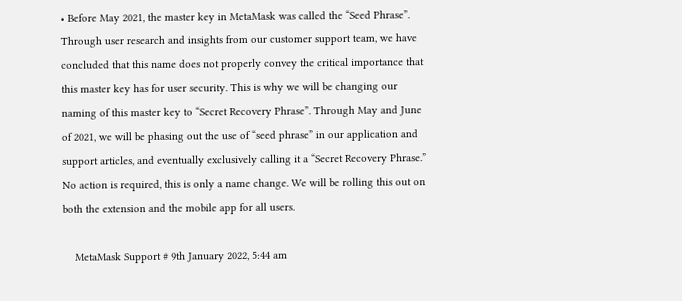• Before May 2021, the master key in MetaMask was called the “Seed Phrase”. Through user research and insights from our customer support team, we have concluded that this name does not properly convey the critical importance that this master key has for user security. This is why we will be changing our naming of this master key to “Secret Recovery Phrase”. Through May and June of 2021, we will be phasing out the use of “seed phrase” in our application and support articles, and eventually exclusively calling it a “Secret Recovery Phrase.” No action is required, this is only a name change. We will be rolling this out on both the extension and the mobile app for all users.

    MetaMask Support # 9th January 2022, 5:44 am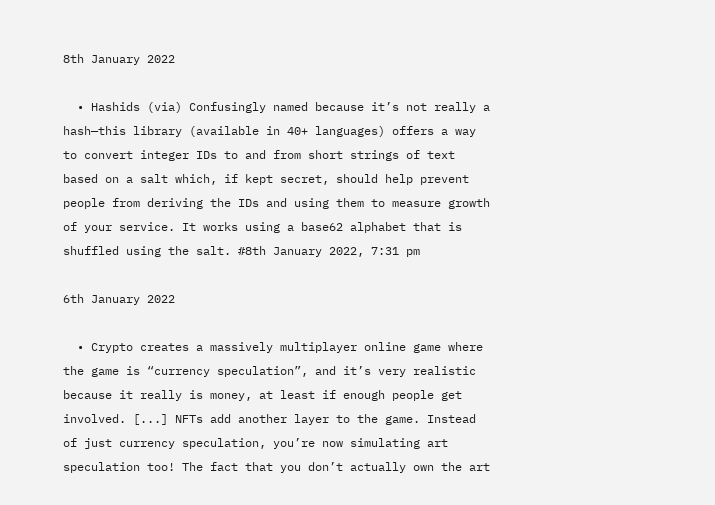8th January 2022

  • Hashids (via) Confusingly named because it’s not really a hash—this library (available in 40+ languages) offers a way to convert integer IDs to and from short strings of text based on a salt which, if kept secret, should help prevent people from deriving the IDs and using them to measure growth of your service. It works using a base62 alphabet that is shuffled using the salt. #8th January 2022, 7:31 pm

6th January 2022

  • Crypto creates a massively multiplayer online game where the game is “currency speculation”, and it’s very realistic because it really is money, at least if enough people get involved. [...] NFTs add another layer to the game. Instead of just currency speculation, you’re now simulating art speculation too! The fact that you don’t actually own the art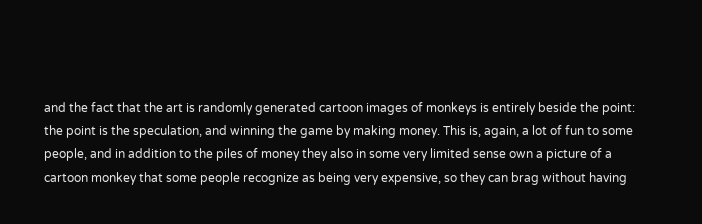and the fact that the art is randomly generated cartoon images of monkeys is entirely beside the point: the point is the speculation, and winning the game by making money. This is, again, a lot of fun to some people, and in addition to the piles of money they also in some very limited sense own a picture of a cartoon monkey that some people recognize as being very expensive, so they can brag without having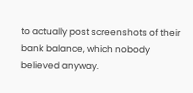to actually post screenshots of their bank balance, which nobody believed anyway.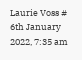Laurie Voss # 6th January 2022, 7:35 am